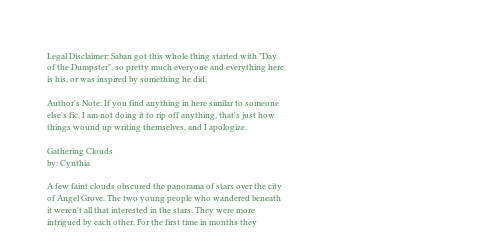Legal Disclaimer: Saban got this whole thing started with "Day of the Dumpster", so pretty much everyone and everything here is his, or was inspired by something he did.

Author's Note: If you find anything in here similar to someone else's fic, I am not doing it to rip off anything, that's just how things wound up writing themselves, and I apologize.

Gathering Clouds
by: Cynthia

A few faint clouds obscured the panorama of stars over the city of Angel Grove. The two young people who wandered beneath it weren't all that interested in the stars. They were more intrigued by each other. For the first time in months they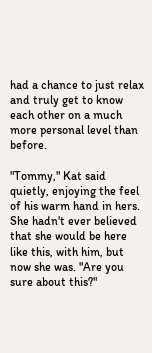had a chance to just relax and truly get to know each other on a much more personal level than before.

"Tommy," Kat said quietly, enjoying the feel of his warm hand in hers. She hadn't ever believed that she would be here like this, with him, but now she was. "Are you sure about this?"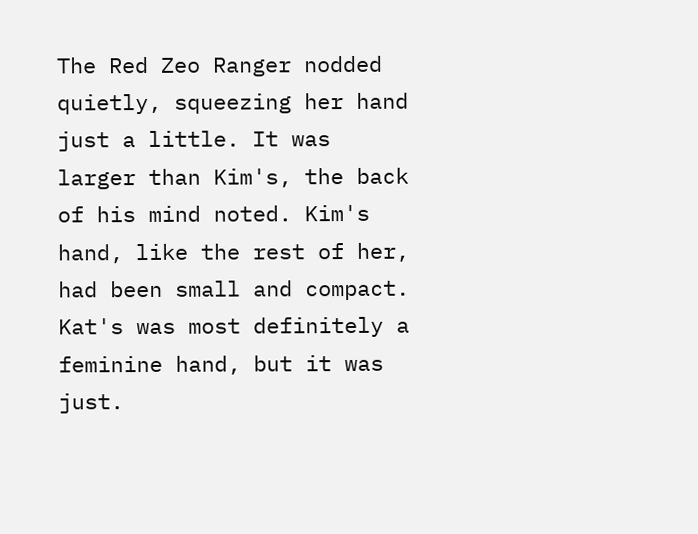The Red Zeo Ranger nodded quietly, squeezing her hand just a little. It was larger than Kim's, the back of his mind noted. Kim's hand, like the rest of her, had been small and compact. Kat's was most definitely a feminine hand, but it was just.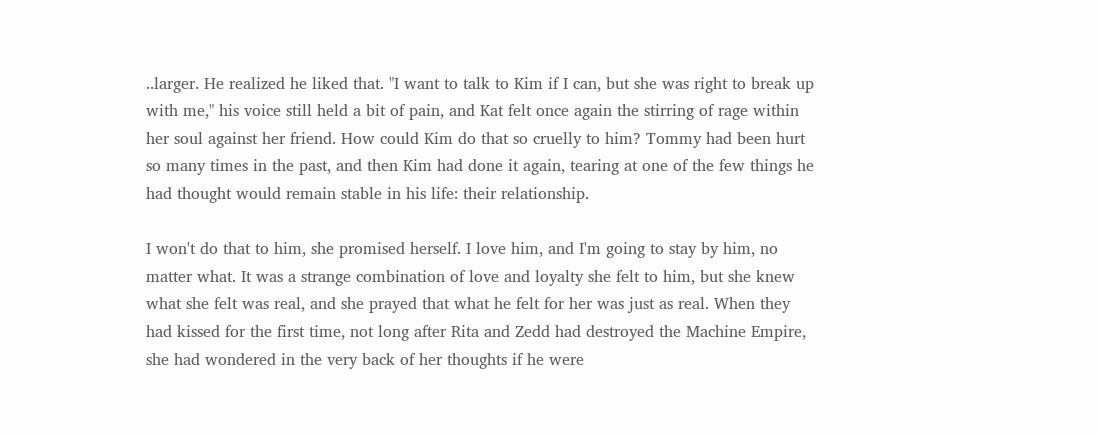..larger. He realized he liked that. "I want to talk to Kim if I can, but she was right to break up with me," his voice still held a bit of pain, and Kat felt once again the stirring of rage within her soul against her friend. How could Kim do that so cruelly to him? Tommy had been hurt so many times in the past, and then Kim had done it again, tearing at one of the few things he had thought would remain stable in his life: their relationship.

I won't do that to him, she promised herself. I love him, and I'm going to stay by him, no matter what. It was a strange combination of love and loyalty she felt to him, but she knew what she felt was real, and she prayed that what he felt for her was just as real. When they had kissed for the first time, not long after Rita and Zedd had destroyed the Machine Empire, she had wondered in the very back of her thoughts if he were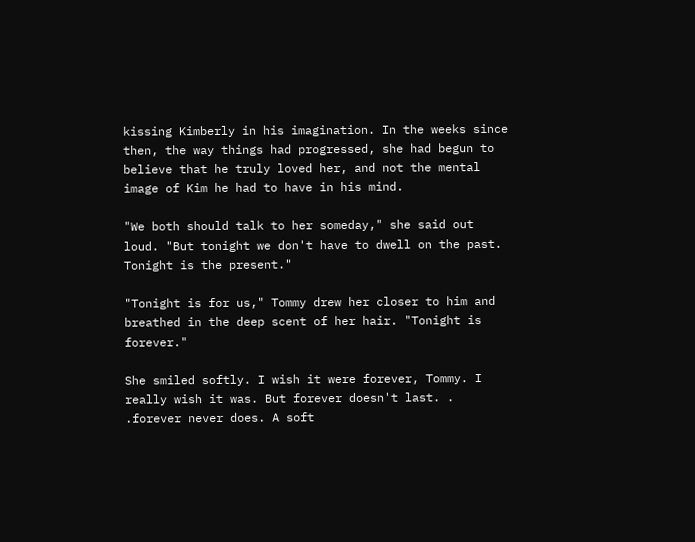kissing Kimberly in his imagination. In the weeks since then, the way things had progressed, she had begun to believe that he truly loved her, and not the mental image of Kim he had to have in his mind.

"We both should talk to her someday," she said out loud. "But tonight we don't have to dwell on the past. Tonight is the present."

"Tonight is for us," Tommy drew her closer to him and breathed in the deep scent of her hair. "Tonight is forever."

She smiled softly. I wish it were forever, Tommy. I really wish it was. But forever doesn't last. . .forever never does. A soft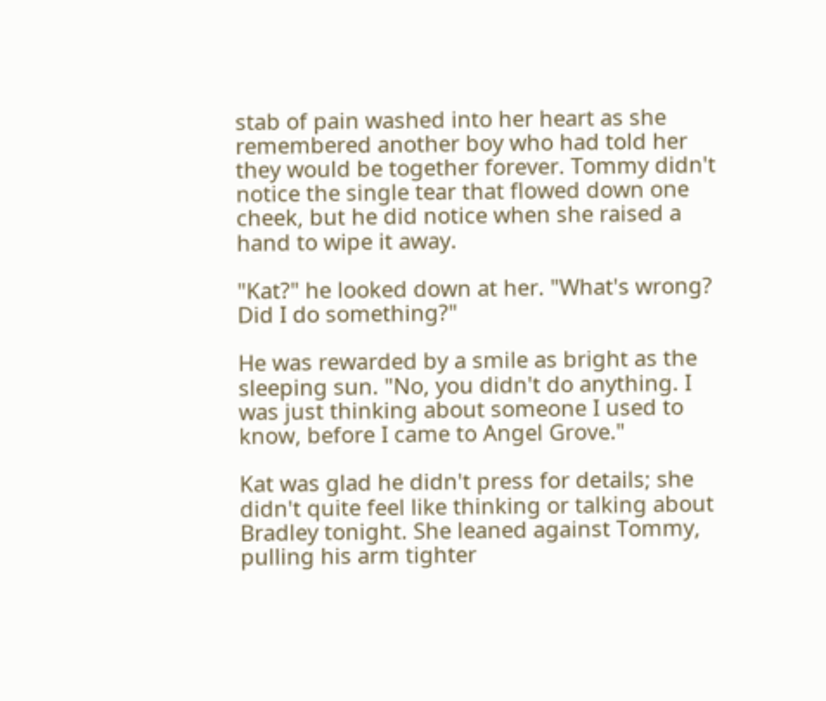stab of pain washed into her heart as she remembered another boy who had told her they would be together forever. Tommy didn't notice the single tear that flowed down one cheek, but he did notice when she raised a hand to wipe it away.

"Kat?" he looked down at her. "What's wrong? Did I do something?"

He was rewarded by a smile as bright as the sleeping sun. "No, you didn't do anything. I was just thinking about someone I used to know, before I came to Angel Grove."

Kat was glad he didn't press for details; she didn't quite feel like thinking or talking about Bradley tonight. She leaned against Tommy, pulling his arm tighter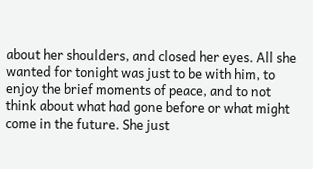about her shoulders, and closed her eyes. All she wanted for tonight was just to be with him, to enjoy the brief moments of peace, and to not think about what had gone before or what might come in the future. She just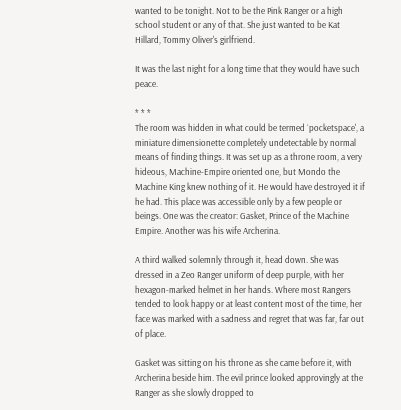wanted to be tonight. Not to be the Pink Ranger or a high school student or any of that. She just wanted to be Kat Hillard, Tommy Oliver's girlfriend.

It was the last night for a long time that they would have such peace.

* * *
The room was hidden in what could be termed `pocketspace', a miniature dimensionette completely undetectable by normal means of finding things. It was set up as a throne room, a very hideous, Machine-Empire oriented one, but Mondo the Machine King knew nothing of it. He would have destroyed it if he had. This place was accessible only by a few people or beings. One was the creator: Gasket, Prince of the Machine Empire. Another was his wife Archerina.

A third walked solemnly through it, head down. She was dressed in a Zeo Ranger uniform of deep purple, with her hexagon-marked helmet in her hands. Where most Rangers tended to look happy or at least content most of the time, her face was marked with a sadness and regret that was far, far out of place.

Gasket was sitting on his throne as she came before it, with Archerina beside him. The evil prince looked approvingly at the Ranger as she slowly dropped to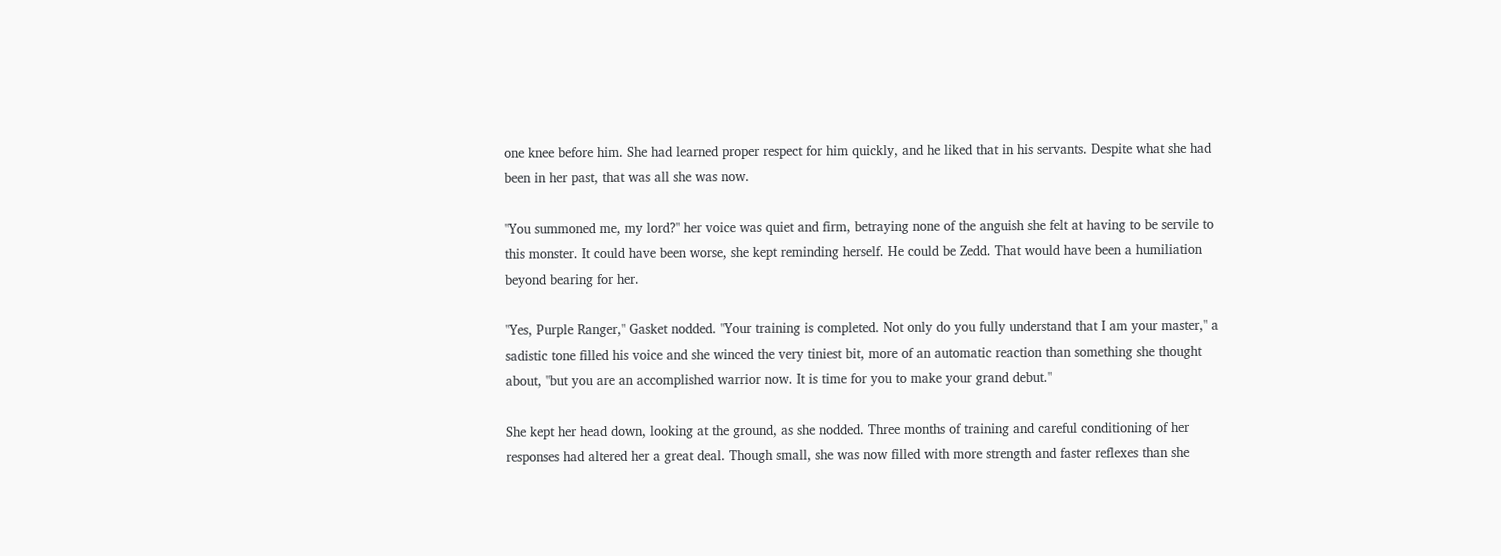one knee before him. She had learned proper respect for him quickly, and he liked that in his servants. Despite what she had been in her past, that was all she was now.

"You summoned me, my lord?" her voice was quiet and firm, betraying none of the anguish she felt at having to be servile to this monster. It could have been worse, she kept reminding herself. He could be Zedd. That would have been a humiliation beyond bearing for her.

"Yes, Purple Ranger," Gasket nodded. "Your training is completed. Not only do you fully understand that I am your master," a sadistic tone filled his voice and she winced the very tiniest bit, more of an automatic reaction than something she thought about, "but you are an accomplished warrior now. It is time for you to make your grand debut."

She kept her head down, looking at the ground, as she nodded. Three months of training and careful conditioning of her responses had altered her a great deal. Though small, she was now filled with more strength and faster reflexes than she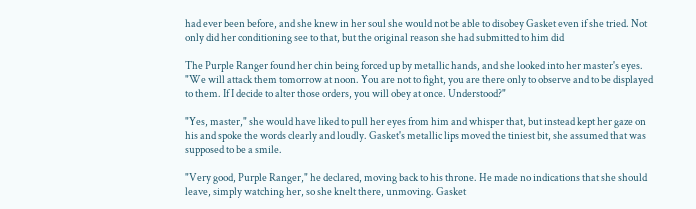had ever been before, and she knew in her soul she would not be able to disobey Gasket even if she tried. Not only did her conditioning see to that, but the original reason she had submitted to him did

The Purple Ranger found her chin being forced up by metallic hands, and she looked into her master's eyes. "We will attack them tomorrow at noon. You are not to fight, you are there only to observe and to be displayed to them. If I decide to alter those orders, you will obey at once. Understood?"

"Yes, master," she would have liked to pull her eyes from him and whisper that, but instead kept her gaze on his and spoke the words clearly and loudly. Gasket's metallic lips moved the tiniest bit, she assumed that was supposed to be a smile.

"Very good, Purple Ranger," he declared, moving back to his throne. He made no indications that she should leave, simply watching her, so she knelt there, unmoving. Gasket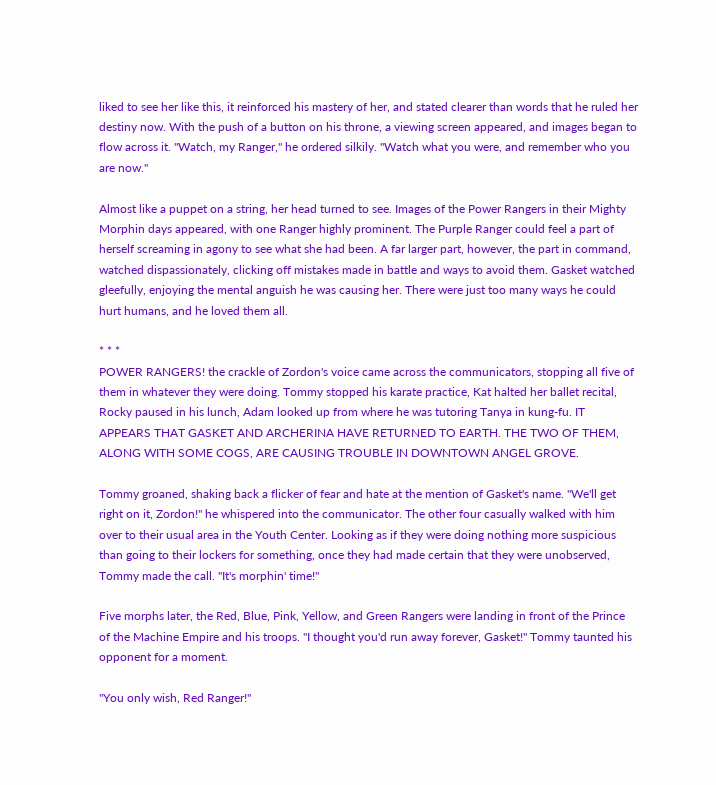liked to see her like this, it reinforced his mastery of her, and stated clearer than words that he ruled her destiny now. With the push of a button on his throne, a viewing screen appeared, and images began to flow across it. "Watch, my Ranger," he ordered silkily. "Watch what you were, and remember who you are now."

Almost like a puppet on a string, her head turned to see. Images of the Power Rangers in their Mighty Morphin days appeared, with one Ranger highly prominent. The Purple Ranger could feel a part of herself screaming in agony to see what she had been. A far larger part, however, the part in command, watched dispassionately, clicking off mistakes made in battle and ways to avoid them. Gasket watched gleefully, enjoying the mental anguish he was causing her. There were just too many ways he could hurt humans, and he loved them all.

* * *
POWER RANGERS! the crackle of Zordon's voice came across the communicators, stopping all five of them in whatever they were doing. Tommy stopped his karate practice, Kat halted her ballet recital, Rocky paused in his lunch, Adam looked up from where he was tutoring Tanya in kung-fu. IT APPEARS THAT GASKET AND ARCHERINA HAVE RETURNED TO EARTH. THE TWO OF THEM, ALONG WITH SOME COGS, ARE CAUSING TROUBLE IN DOWNTOWN ANGEL GROVE.

Tommy groaned, shaking back a flicker of fear and hate at the mention of Gasket's name. "We'll get right on it, Zordon!" he whispered into the communicator. The other four casually walked with him over to their usual area in the Youth Center. Looking as if they were doing nothing more suspicious than going to their lockers for something, once they had made certain that they were unobserved, Tommy made the call. "It's morphin' time!"

Five morphs later, the Red, Blue, Pink, Yellow, and Green Rangers were landing in front of the Prince of the Machine Empire and his troops. "I thought you'd run away forever, Gasket!" Tommy taunted his opponent for a moment.

"You only wish, Red Ranger!"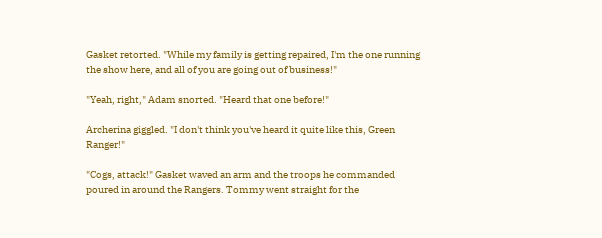Gasket retorted. "While my family is getting repaired, I'm the one running the show here, and all of you are going out of business!"

"Yeah, right," Adam snorted. "Heard that one before!"

Archerina giggled. "I don't think you've heard it quite like this, Green Ranger!"

"Cogs, attack!" Gasket waved an arm and the troops he commanded poured in around the Rangers. Tommy went straight for the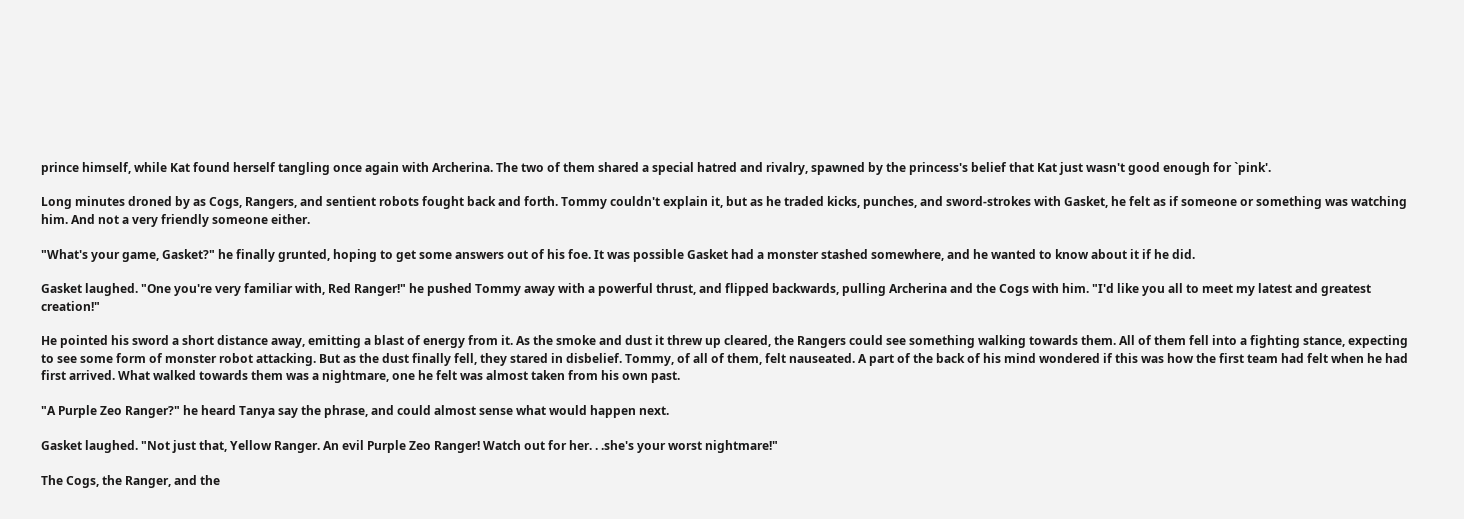prince himself, while Kat found herself tangling once again with Archerina. The two of them shared a special hatred and rivalry, spawned by the princess's belief that Kat just wasn't good enough for `pink'.

Long minutes droned by as Cogs, Rangers, and sentient robots fought back and forth. Tommy couldn't explain it, but as he traded kicks, punches, and sword-strokes with Gasket, he felt as if someone or something was watching him. And not a very friendly someone either.

"What's your game, Gasket?" he finally grunted, hoping to get some answers out of his foe. It was possible Gasket had a monster stashed somewhere, and he wanted to know about it if he did.

Gasket laughed. "One you're very familiar with, Red Ranger!" he pushed Tommy away with a powerful thrust, and flipped backwards, pulling Archerina and the Cogs with him. "I'd like you all to meet my latest and greatest creation!"

He pointed his sword a short distance away, emitting a blast of energy from it. As the smoke and dust it threw up cleared, the Rangers could see something walking towards them. All of them fell into a fighting stance, expecting to see some form of monster robot attacking. But as the dust finally fell, they stared in disbelief. Tommy, of all of them, felt nauseated. A part of the back of his mind wondered if this was how the first team had felt when he had first arrived. What walked towards them was a nightmare, one he felt was almost taken from his own past.

"A Purple Zeo Ranger?" he heard Tanya say the phrase, and could almost sense what would happen next.

Gasket laughed. "Not just that, Yellow Ranger. An evil Purple Zeo Ranger! Watch out for her. . .she's your worst nightmare!"

The Cogs, the Ranger, and the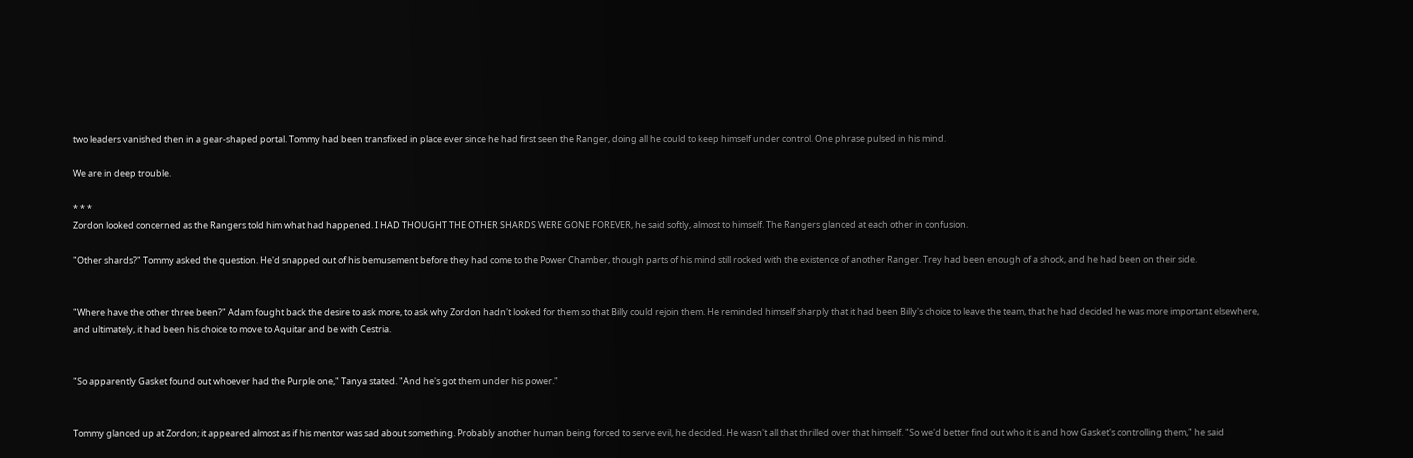two leaders vanished then in a gear-shaped portal. Tommy had been transfixed in place ever since he had first seen the Ranger, doing all he could to keep himself under control. One phrase pulsed in his mind.

We are in deep trouble.

* * *
Zordon looked concerned as the Rangers told him what had happened. I HAD THOUGHT THE OTHER SHARDS WERE GONE FOREVER, he said softly, almost to himself. The Rangers glanced at each other in confusion.

"Other shards?" Tommy asked the question. He'd snapped out of his bemusement before they had come to the Power Chamber, though parts of his mind still rocked with the existence of another Ranger. Trey had been enough of a shock, and he had been on their side.


"Where have the other three been?" Adam fought back the desire to ask more, to ask why Zordon hadn't looked for them so that Billy could rejoin them. He reminded himself sharply that it had been Billy's choice to leave the team, that he had decided he was more important elsewhere, and ultimately, it had been his choice to move to Aquitar and be with Cestria.


"So apparently Gasket found out whoever had the Purple one," Tanya stated. "And he's got them under his power."


Tommy glanced up at Zordon; it appeared almost as if his mentor was sad about something. Probably another human being forced to serve evil, he decided. He wasn't all that thrilled over that himself. "So we'd better find out who it is and how Gasket's controlling them," he said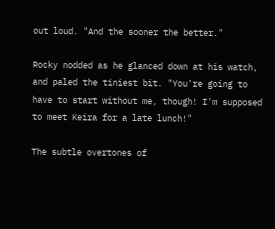out loud. "And the sooner the better."

Rocky nodded as he glanced down at his watch, and paled the tiniest bit. "You're going to have to start without me, though! I'm supposed to meet Keira for a late lunch!"

The subtle overtones of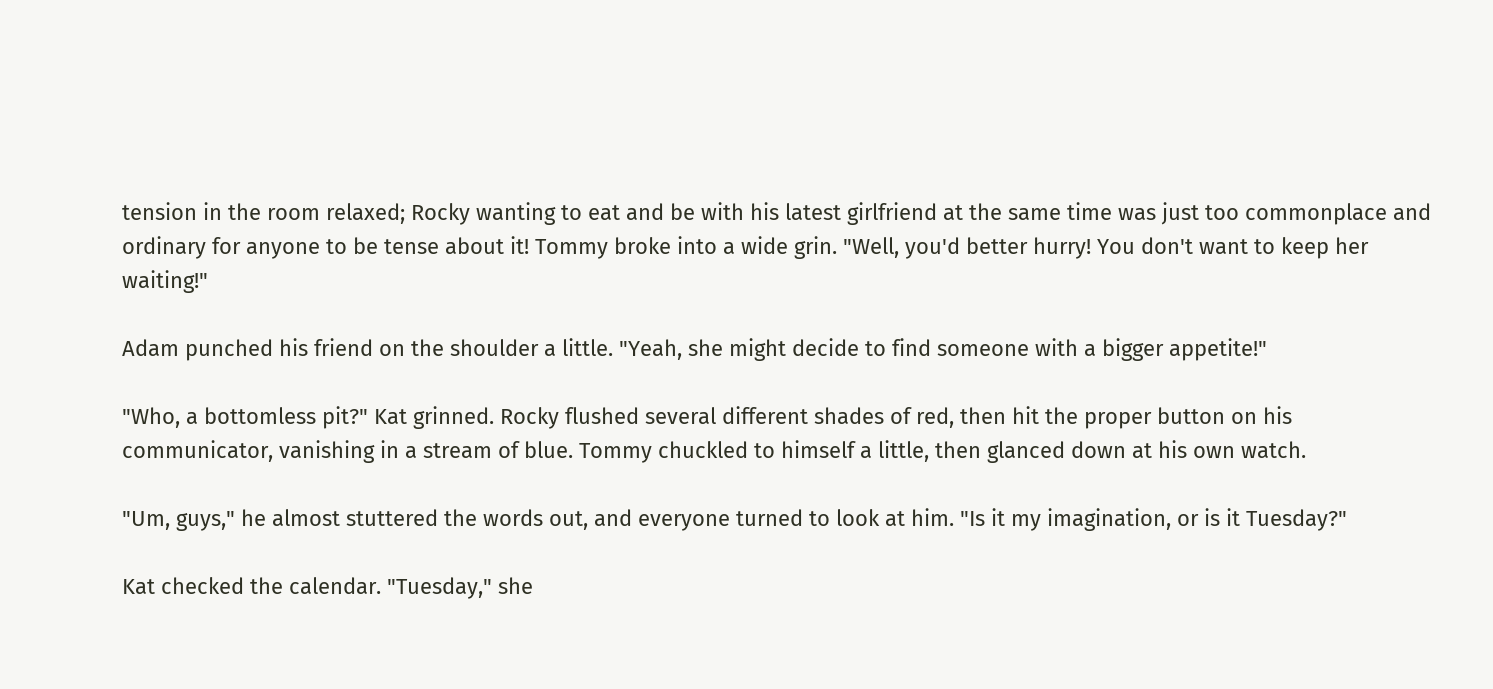tension in the room relaxed; Rocky wanting to eat and be with his latest girlfriend at the same time was just too commonplace and ordinary for anyone to be tense about it! Tommy broke into a wide grin. "Well, you'd better hurry! You don't want to keep her waiting!"

Adam punched his friend on the shoulder a little. "Yeah, she might decide to find someone with a bigger appetite!"

"Who, a bottomless pit?" Kat grinned. Rocky flushed several different shades of red, then hit the proper button on his communicator, vanishing in a stream of blue. Tommy chuckled to himself a little, then glanced down at his own watch.

"Um, guys," he almost stuttered the words out, and everyone turned to look at him. "Is it my imagination, or is it Tuesday?"

Kat checked the calendar. "Tuesday," she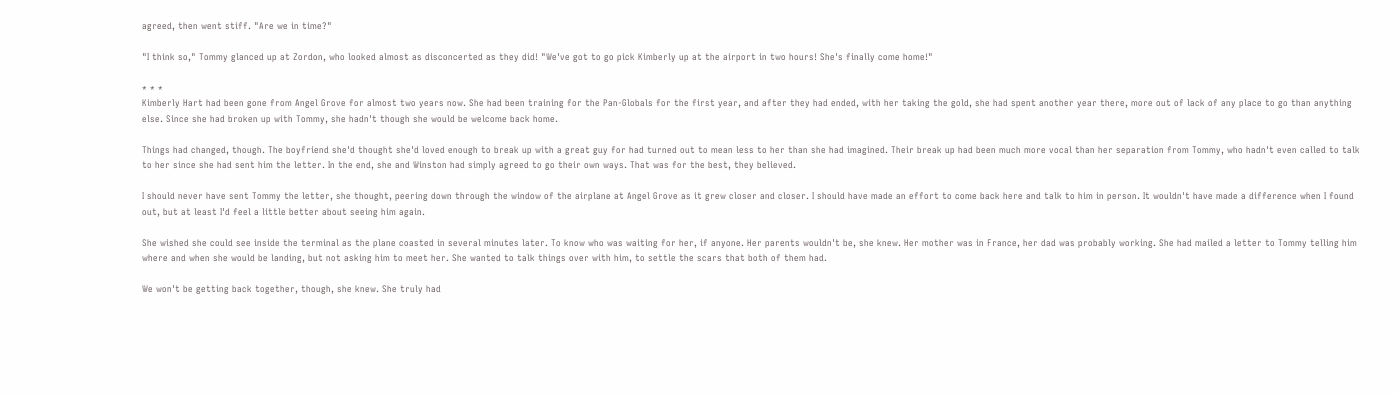agreed, then went stiff. "Are we in time?"

"I think so," Tommy glanced up at Zordon, who looked almost as disconcerted as they did! "We've got to go pick Kimberly up at the airport in two hours! She's finally come home!"

* * *
Kimberly Hart had been gone from Angel Grove for almost two years now. She had been training for the Pan-Globals for the first year, and after they had ended, with her taking the gold, she had spent another year there, more out of lack of any place to go than anything else. Since she had broken up with Tommy, she hadn't though she would be welcome back home.

Things had changed, though. The boyfriend she'd thought she'd loved enough to break up with a great guy for had turned out to mean less to her than she had imagined. Their break up had been much more vocal than her separation from Tommy, who hadn't even called to talk to her since she had sent him the letter. In the end, she and Winston had simply agreed to go their own ways. That was for the best, they believed.

I should never have sent Tommy the letter, she thought, peering down through the window of the airplane at Angel Grove as it grew closer and closer. I should have made an effort to come back here and talk to him in person. It wouldn't have made a difference when I found out, but at least I'd feel a little better about seeing him again.

She wished she could see inside the terminal as the plane coasted in several minutes later. To know who was waiting for her, if anyone. Her parents wouldn't be, she knew. Her mother was in France, her dad was probably working. She had mailed a letter to Tommy telling him where and when she would be landing, but not asking him to meet her. She wanted to talk things over with him, to settle the scars that both of them had.

We won't be getting back together, though, she knew. She truly had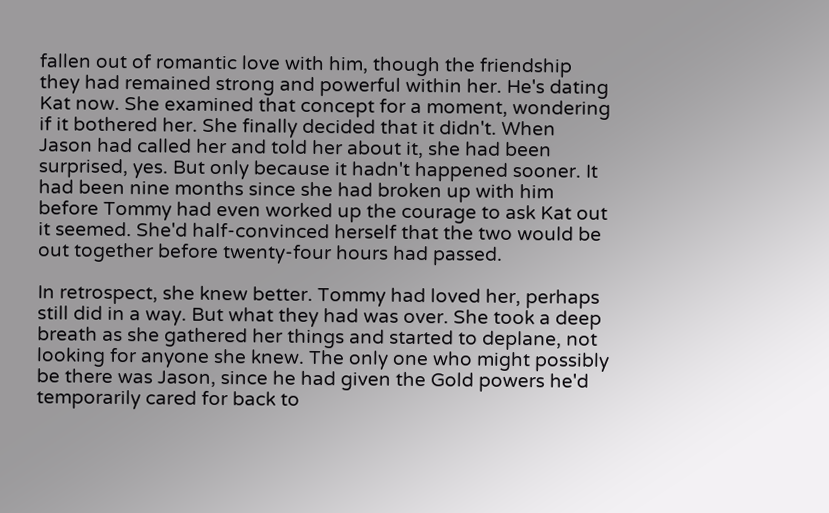fallen out of romantic love with him, though the friendship they had remained strong and powerful within her. He's dating Kat now. She examined that concept for a moment, wondering if it bothered her. She finally decided that it didn't. When Jason had called her and told her about it, she had been surprised, yes. But only because it hadn't happened sooner. It had been nine months since she had broken up with him before Tommy had even worked up the courage to ask Kat out it seemed. She'd half-convinced herself that the two would be out together before twenty-four hours had passed.

In retrospect, she knew better. Tommy had loved her, perhaps still did in a way. But what they had was over. She took a deep breath as she gathered her things and started to deplane, not looking for anyone she knew. The only one who might possibly be there was Jason, since he had given the Gold powers he'd temporarily cared for back to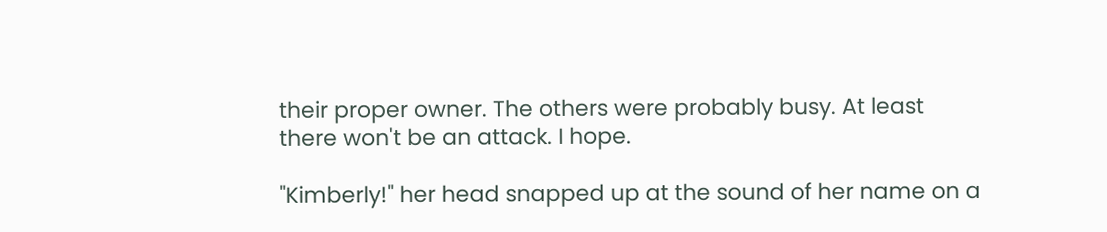their proper owner. The others were probably busy. At least there won't be an attack. I hope.

"Kimberly!" her head snapped up at the sound of her name on a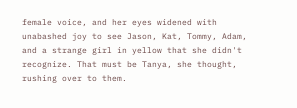female voice, and her eyes widened with unabashed joy to see Jason, Kat, Tommy, Adam, and a strange girl in yellow that she didn't recognize. That must be Tanya, she thought, rushing over to them.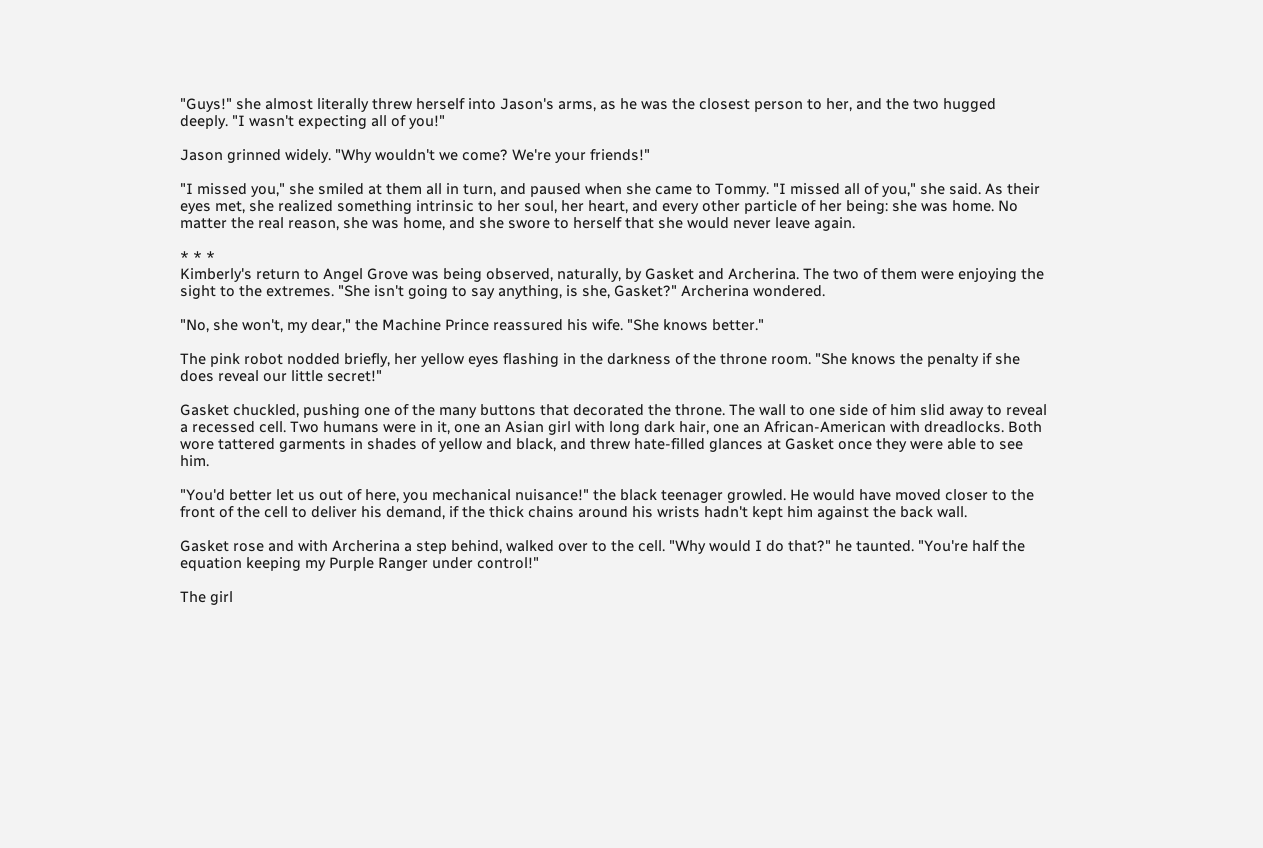"Guys!" she almost literally threw herself into Jason's arms, as he was the closest person to her, and the two hugged deeply. "I wasn't expecting all of you!"

Jason grinned widely. "Why wouldn't we come? We're your friends!"

"I missed you," she smiled at them all in turn, and paused when she came to Tommy. "I missed all of you," she said. As their eyes met, she realized something intrinsic to her soul, her heart, and every other particle of her being: she was home. No matter the real reason, she was home, and she swore to herself that she would never leave again.

* * *
Kimberly's return to Angel Grove was being observed, naturally, by Gasket and Archerina. The two of them were enjoying the sight to the extremes. "She isn't going to say anything, is she, Gasket?" Archerina wondered.

"No, she won't, my dear," the Machine Prince reassured his wife. "She knows better."

The pink robot nodded briefly, her yellow eyes flashing in the darkness of the throne room. "She knows the penalty if she does reveal our little secret!"

Gasket chuckled, pushing one of the many buttons that decorated the throne. The wall to one side of him slid away to reveal a recessed cell. Two humans were in it, one an Asian girl with long dark hair, one an African-American with dreadlocks. Both wore tattered garments in shades of yellow and black, and threw hate-filled glances at Gasket once they were able to see him.

"You'd better let us out of here, you mechanical nuisance!" the black teenager growled. He would have moved closer to the front of the cell to deliver his demand, if the thick chains around his wrists hadn't kept him against the back wall.

Gasket rose and with Archerina a step behind, walked over to the cell. "Why would I do that?" he taunted. "You're half the equation keeping my Purple Ranger under control!"

The girl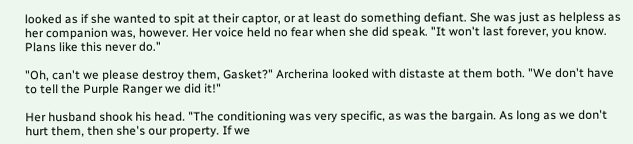looked as if she wanted to spit at their captor, or at least do something defiant. She was just as helpless as her companion was, however. Her voice held no fear when she did speak. "It won't last forever, you know. Plans like this never do."

"Oh, can't we please destroy them, Gasket?" Archerina looked with distaste at them both. "We don't have to tell the Purple Ranger we did it!"

Her husband shook his head. "The conditioning was very specific, as was the bargain. As long as we don't hurt them, then she's our property. If we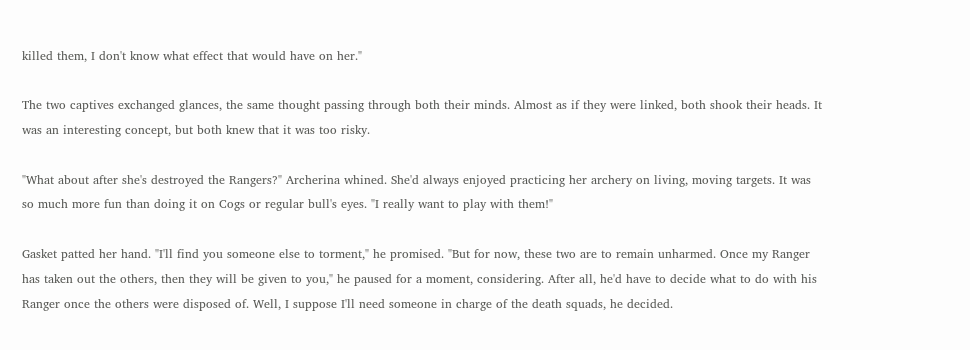killed them, I don't know what effect that would have on her."

The two captives exchanged glances, the same thought passing through both their minds. Almost as if they were linked, both shook their heads. It was an interesting concept, but both knew that it was too risky.

"What about after she's destroyed the Rangers?" Archerina whined. She'd always enjoyed practicing her archery on living, moving targets. It was so much more fun than doing it on Cogs or regular bull's eyes. "I really want to play with them!"

Gasket patted her hand. "I'll find you someone else to torment," he promised. "But for now, these two are to remain unharmed. Once my Ranger has taken out the others, then they will be given to you," he paused for a moment, considering. After all, he'd have to decide what to do with his Ranger once the others were disposed of. Well, I suppose I'll need someone in charge of the death squads, he decided.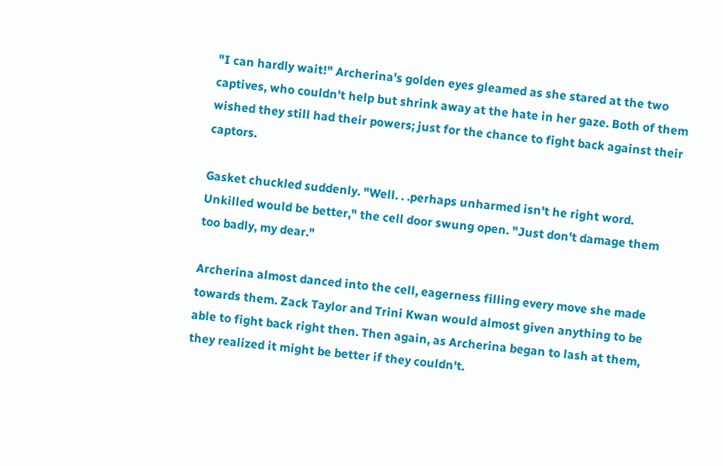"I can hardly wait!" Archerina's golden eyes gleamed as she stared at the two captives, who couldn't help but shrink away at the hate in her gaze. Both of them wished they still had their powers; just for the chance to fight back against their captors.

Gasket chuckled suddenly. "Well. . .perhaps unharmed isn't he right word. Unkilled would be better," the cell door swung open. "Just don't damage them too badly, my dear."

Archerina almost danced into the cell, eagerness filling every move she made towards them. Zack Taylor and Trini Kwan would almost given anything to be able to fight back right then. Then again, as Archerina began to lash at them, they realized it might be better if they couldn't.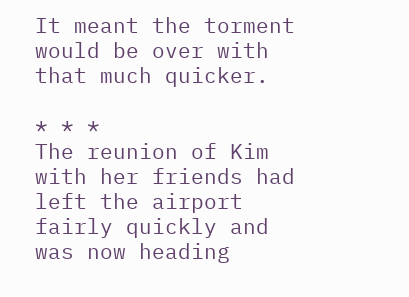It meant the torment would be over with that much quicker.

* * *
The reunion of Kim with her friends had left the airport fairly quickly and was now heading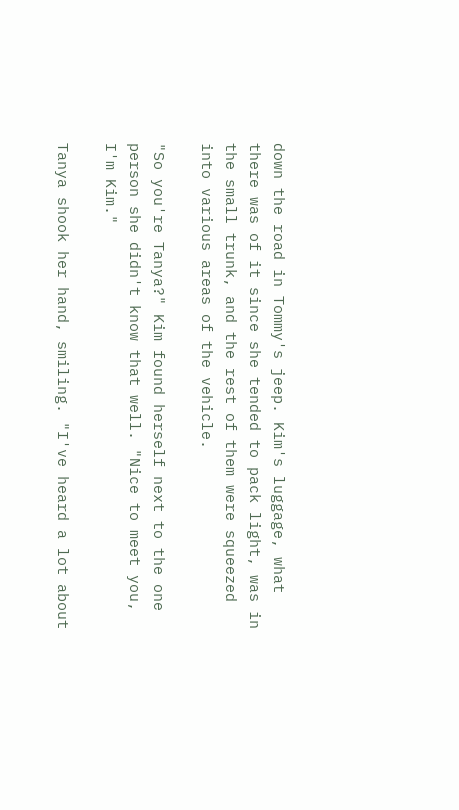down the road in Tommy's jeep. Kim's luggage, what there was of it since she tended to pack light, was in the small trunk, and the rest of them were squeezed into various areas of the vehicle.

"So you're Tanya?" Kim found herself next to the one person she didn't know that well. "Nice to meet you, I'm Kim."

Tanya shook her hand, smiling. "I've heard a lot about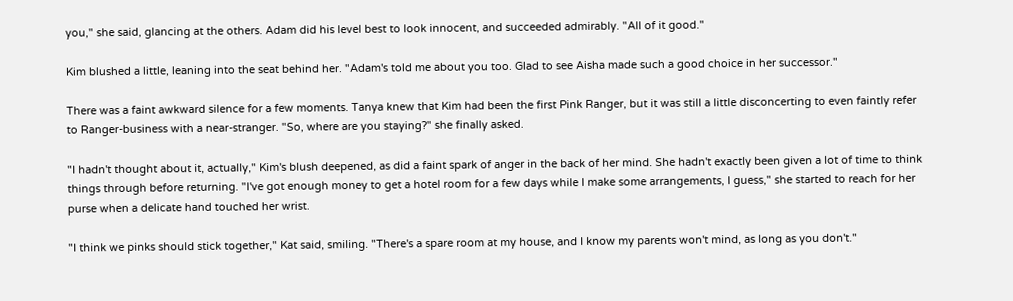you," she said, glancing at the others. Adam did his level best to look innocent, and succeeded admirably. "All of it good."

Kim blushed a little, leaning into the seat behind her. "Adam's told me about you too. Glad to see Aisha made such a good choice in her successor."

There was a faint awkward silence for a few moments. Tanya knew that Kim had been the first Pink Ranger, but it was still a little disconcerting to even faintly refer to Ranger-business with a near-stranger. "So, where are you staying?" she finally asked.

"I hadn't thought about it, actually," Kim's blush deepened, as did a faint spark of anger in the back of her mind. She hadn't exactly been given a lot of time to think things through before returning. "I've got enough money to get a hotel room for a few days while I make some arrangements, I guess," she started to reach for her purse when a delicate hand touched her wrist.

"I think we pinks should stick together," Kat said, smiling. "There's a spare room at my house, and I know my parents won't mind, as long as you don't."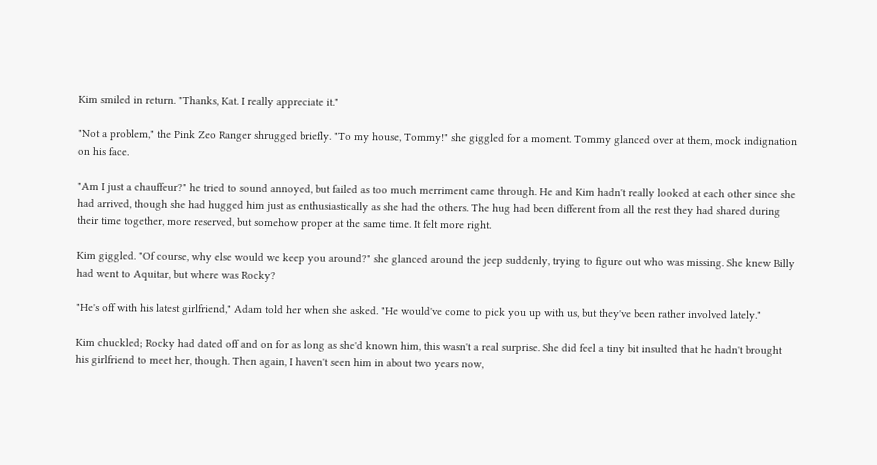Kim smiled in return. "Thanks, Kat. I really appreciate it."

"Not a problem," the Pink Zeo Ranger shrugged briefly. "To my house, Tommy!" she giggled for a moment. Tommy glanced over at them, mock indignation on his face.

"Am I just a chauffeur?" he tried to sound annoyed, but failed as too much merriment came through. He and Kim hadn't really looked at each other since she had arrived, though she had hugged him just as enthusiastically as she had the others. The hug had been different from all the rest they had shared during their time together, more reserved, but somehow proper at the same time. It felt more right.

Kim giggled. "Of course, why else would we keep you around?" she glanced around the jeep suddenly, trying to figure out who was missing. She knew Billy had went to Aquitar, but where was Rocky?

"He's off with his latest girlfriend," Adam told her when she asked. "He would've come to pick you up with us, but they've been rather involved lately."

Kim chuckled; Rocky had dated off and on for as long as she'd known him, this wasn't a real surprise. She did feel a tiny bit insulted that he hadn't brought his girlfriend to meet her, though. Then again, I haven't seen him in about two years now,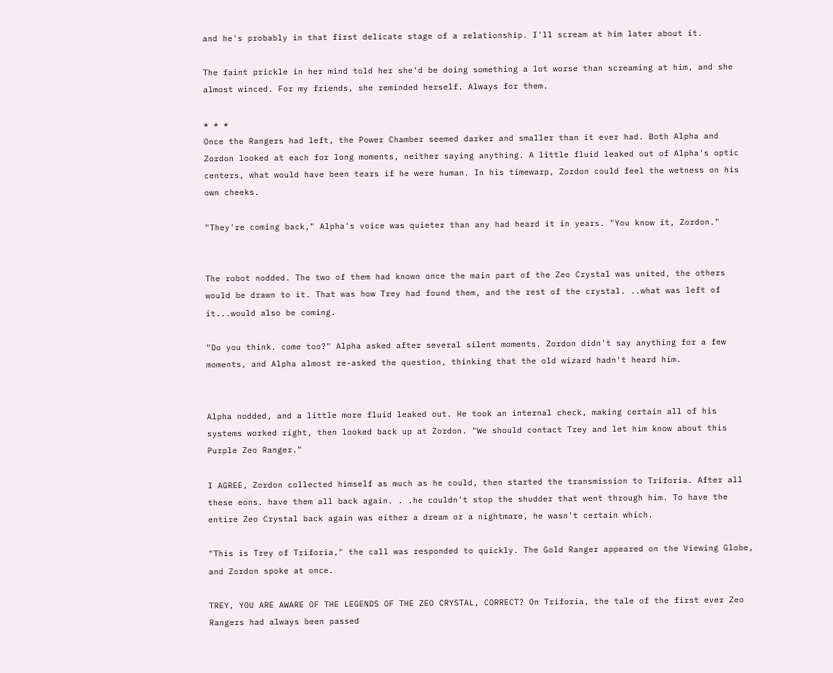and he's probably in that first delicate stage of a relationship. I'll scream at him later about it.

The faint prickle in her mind told her she'd be doing something a lot worse than screaming at him, and she almost winced. For my friends, she reminded herself. Always for them.

* * *
Once the Rangers had left, the Power Chamber seemed darker and smaller than it ever had. Both Alpha and Zordon looked at each for long moments, neither saying anything. A little fluid leaked out of Alpha's optic centers, what would have been tears if he were human. In his timewarp, Zordon could feel the wetness on his own cheeks.

"They're coming back," Alpha's voice was quieter than any had heard it in years. "You know it, Zordon."


The robot nodded. The two of them had known once the main part of the Zeo Crystal was united, the others would be drawn to it. That was how Trey had found them, and the rest of the crystal. ..what was left of it...would also be coming.

"Do you think. come too?" Alpha asked after several silent moments. Zordon didn't say anything for a few moments, and Alpha almost re-asked the question, thinking that the old wizard hadn't heard him.


Alpha nodded, and a little more fluid leaked out. He took an internal check, making certain all of his systems worked right, then looked back up at Zordon. "We should contact Trey and let him know about this Purple Zeo Ranger."

I AGREE, Zordon collected himself as much as he could, then started the transmission to Triforia. After all these eons. have them all back again. . .he couldn't stop the shudder that went through him. To have the entire Zeo Crystal back again was either a dream or a nightmare, he wasn't certain which.

"This is Trey of Triforia," the call was responded to quickly. The Gold Ranger appeared on the Viewing Globe, and Zordon spoke at once.

TREY, YOU ARE AWARE OF THE LEGENDS OF THE ZEO CRYSTAL, CORRECT? On Triforia, the tale of the first ever Zeo Rangers had always been passed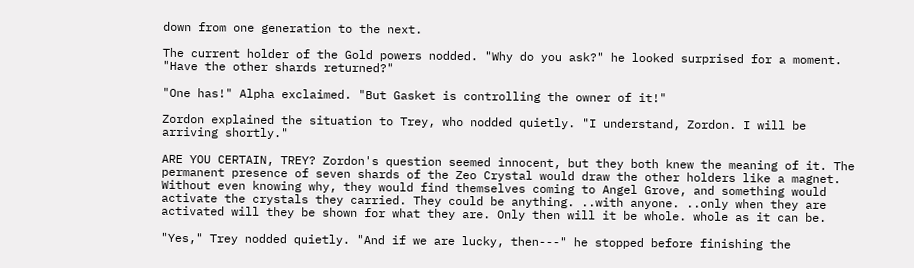down from one generation to the next.

The current holder of the Gold powers nodded. "Why do you ask?" he looked surprised for a moment. "Have the other shards returned?"

"One has!" Alpha exclaimed. "But Gasket is controlling the owner of it!"

Zordon explained the situation to Trey, who nodded quietly. "I understand, Zordon. I will be arriving shortly."

ARE YOU CERTAIN, TREY? Zordon's question seemed innocent, but they both knew the meaning of it. The permanent presence of seven shards of the Zeo Crystal would draw the other holders like a magnet. Without even knowing why, they would find themselves coming to Angel Grove, and something would activate the crystals they carried. They could be anything. ..with anyone. ..only when they are activated will they be shown for what they are. Only then will it be whole. whole as it can be.

"Yes," Trey nodded quietly. "And if we are lucky, then---" he stopped before finishing the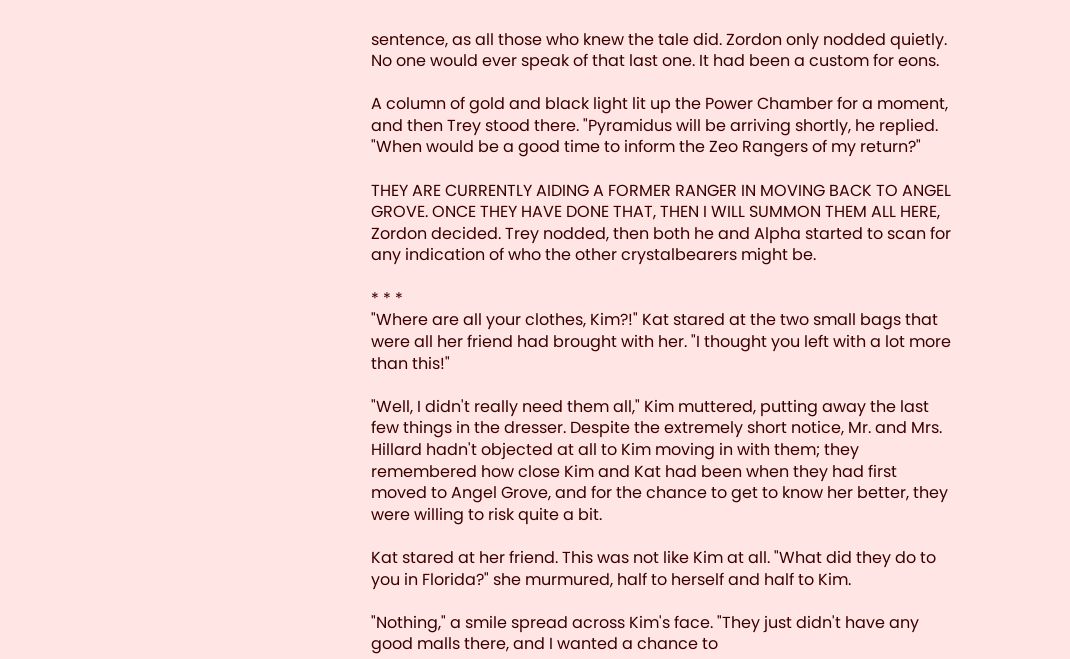sentence, as all those who knew the tale did. Zordon only nodded quietly. No one would ever speak of that last one. It had been a custom for eons.

A column of gold and black light lit up the Power Chamber for a moment, and then Trey stood there. "Pyramidus will be arriving shortly, he replied. "When would be a good time to inform the Zeo Rangers of my return?"

THEY ARE CURRENTLY AIDING A FORMER RANGER IN MOVING BACK TO ANGEL GROVE. ONCE THEY HAVE DONE THAT, THEN I WILL SUMMON THEM ALL HERE, Zordon decided. Trey nodded, then both he and Alpha started to scan for any indication of who the other crystalbearers might be.

* * *
"Where are all your clothes, Kim?!" Kat stared at the two small bags that were all her friend had brought with her. "I thought you left with a lot more than this!"

"Well, I didn't really need them all," Kim muttered, putting away the last few things in the dresser. Despite the extremely short notice, Mr. and Mrs. Hillard hadn't objected at all to Kim moving in with them; they remembered how close Kim and Kat had been when they had first moved to Angel Grove, and for the chance to get to know her better, they were willing to risk quite a bit.

Kat stared at her friend. This was not like Kim at all. "What did they do to you in Florida?" she murmured, half to herself and half to Kim.

"Nothing," a smile spread across Kim's face. "They just didn't have any good malls there, and I wanted a chance to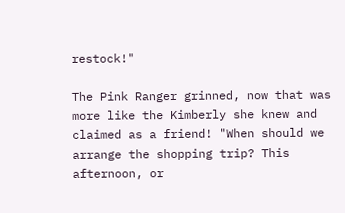restock!"

The Pink Ranger grinned, now that was more like the Kimberly she knew and claimed as a friend! "When should we arrange the shopping trip? This afternoon, or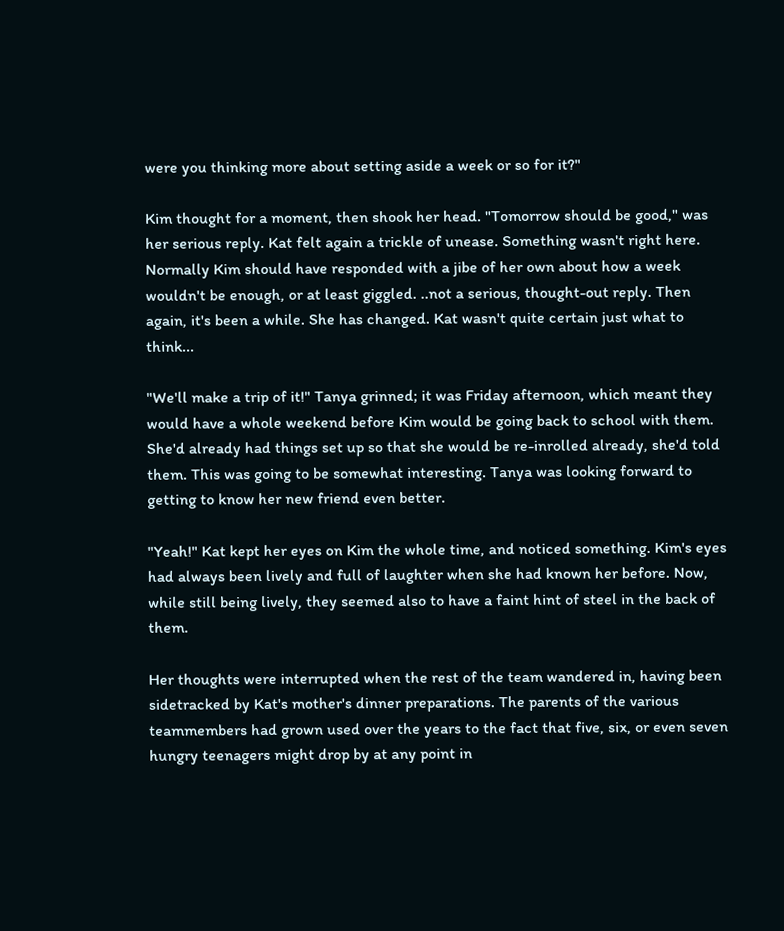were you thinking more about setting aside a week or so for it?"

Kim thought for a moment, then shook her head. "Tomorrow should be good," was her serious reply. Kat felt again a trickle of unease. Something wasn't right here. Normally Kim should have responded with a jibe of her own about how a week wouldn't be enough, or at least giggled. ..not a serious, thought-out reply. Then again, it's been a while. She has changed. Kat wasn't quite certain just what to think...

"We'll make a trip of it!" Tanya grinned; it was Friday afternoon, which meant they would have a whole weekend before Kim would be going back to school with them. She'd already had things set up so that she would be re-inrolled already, she'd told them. This was going to be somewhat interesting. Tanya was looking forward to getting to know her new friend even better.

"Yeah!" Kat kept her eyes on Kim the whole time, and noticed something. Kim's eyes had always been lively and full of laughter when she had known her before. Now, while still being lively, they seemed also to have a faint hint of steel in the back of them.

Her thoughts were interrupted when the rest of the team wandered in, having been sidetracked by Kat's mother's dinner preparations. The parents of the various teammembers had grown used over the years to the fact that five, six, or even seven hungry teenagers might drop by at any point in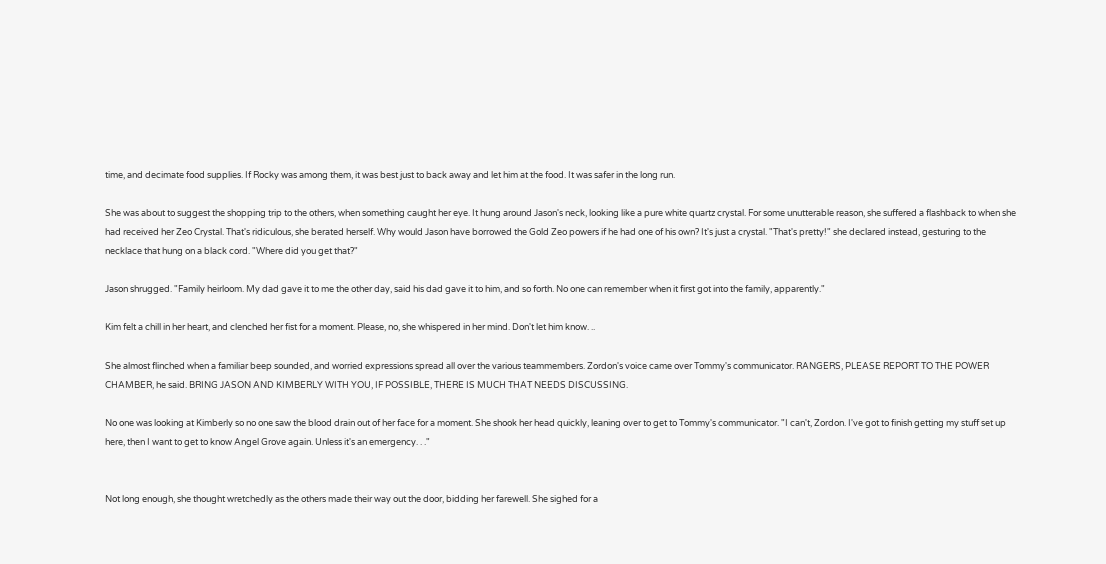time, and decimate food supplies. If Rocky was among them, it was best just to back away and let him at the food. It was safer in the long run.

She was about to suggest the shopping trip to the others, when something caught her eye. It hung around Jason's neck, looking like a pure white quartz crystal. For some unutterable reason, she suffered a flashback to when she had received her Zeo Crystal. That's ridiculous, she berated herself. Why would Jason have borrowed the Gold Zeo powers if he had one of his own? It's just a crystal. "That's pretty!" she declared instead, gesturing to the necklace that hung on a black cord. "Where did you get that?"

Jason shrugged. "Family heirloom. My dad gave it to me the other day, said his dad gave it to him, and so forth. No one can remember when it first got into the family, apparently."

Kim felt a chill in her heart, and clenched her fist for a moment. Please, no, she whispered in her mind. Don't let him know. ..

She almost flinched when a familiar beep sounded, and worried expressions spread all over the various teammembers. Zordon's voice came over Tommy's communicator. RANGERS, PLEASE REPORT TO THE POWER CHAMBER, he said. BRING JASON AND KIMBERLY WITH YOU, IF POSSIBLE, THERE IS MUCH THAT NEEDS DISCUSSING.

No one was looking at Kimberly so no one saw the blood drain out of her face for a moment. She shook her head quickly, leaning over to get to Tommy's communicator. "I can't, Zordon. I've got to finish getting my stuff set up here, then I want to get to know Angel Grove again. Unless it's an emergency. . ."


Not long enough, she thought wretchedly as the others made their way out the door, bidding her farewell. She sighed for a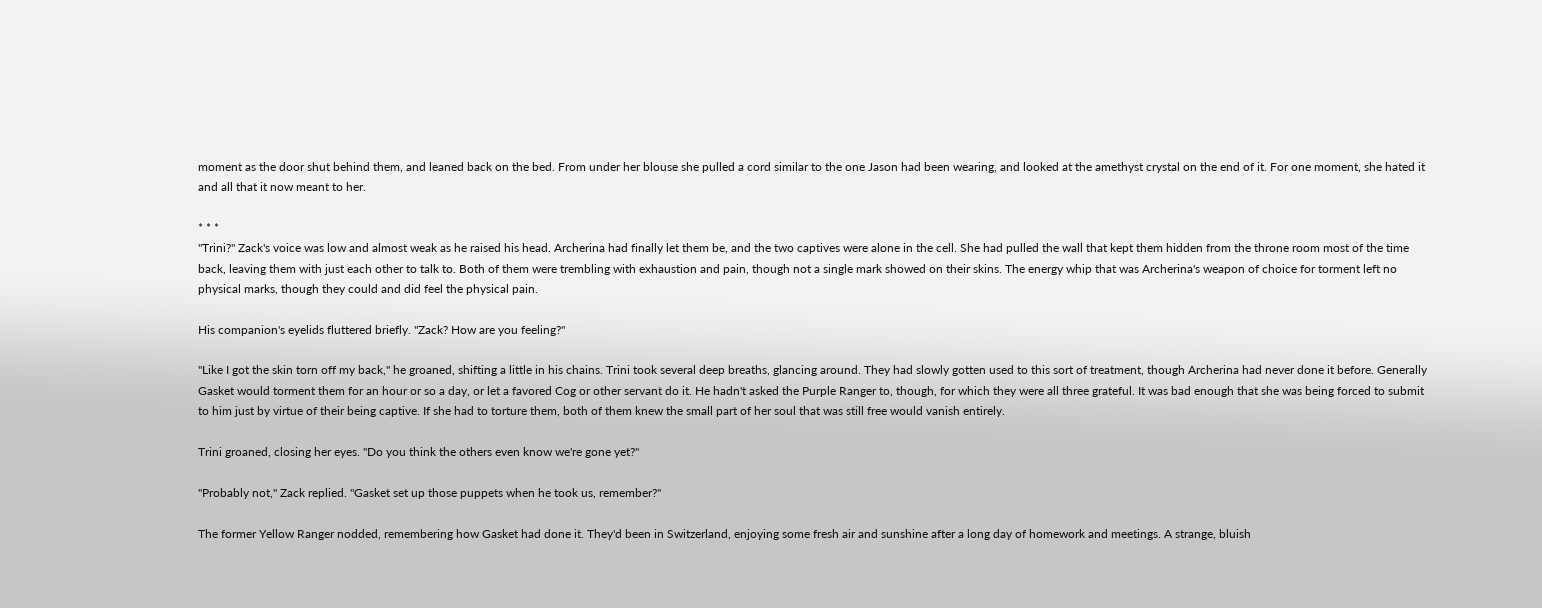moment as the door shut behind them, and leaned back on the bed. From under her blouse she pulled a cord similar to the one Jason had been wearing, and looked at the amethyst crystal on the end of it. For one moment, she hated it and all that it now meant to her.

* * *
"Trini?" Zack's voice was low and almost weak as he raised his head. Archerina had finally let them be, and the two captives were alone in the cell. She had pulled the wall that kept them hidden from the throne room most of the time back, leaving them with just each other to talk to. Both of them were trembling with exhaustion and pain, though not a single mark showed on their skins. The energy whip that was Archerina's weapon of choice for torment left no physical marks, though they could and did feel the physical pain.

His companion's eyelids fluttered briefly. "Zack? How are you feeling?"

"Like I got the skin torn off my back," he groaned, shifting a little in his chains. Trini took several deep breaths, glancing around. They had slowly gotten used to this sort of treatment, though Archerina had never done it before. Generally Gasket would torment them for an hour or so a day, or let a favored Cog or other servant do it. He hadn't asked the Purple Ranger to, though, for which they were all three grateful. It was bad enough that she was being forced to submit to him just by virtue of their being captive. If she had to torture them, both of them knew the small part of her soul that was still free would vanish entirely.

Trini groaned, closing her eyes. "Do you think the others even know we're gone yet?"

"Probably not," Zack replied. "Gasket set up those puppets when he took us, remember?"

The former Yellow Ranger nodded, remembering how Gasket had done it. They'd been in Switzerland, enjoying some fresh air and sunshine after a long day of homework and meetings. A strange, bluish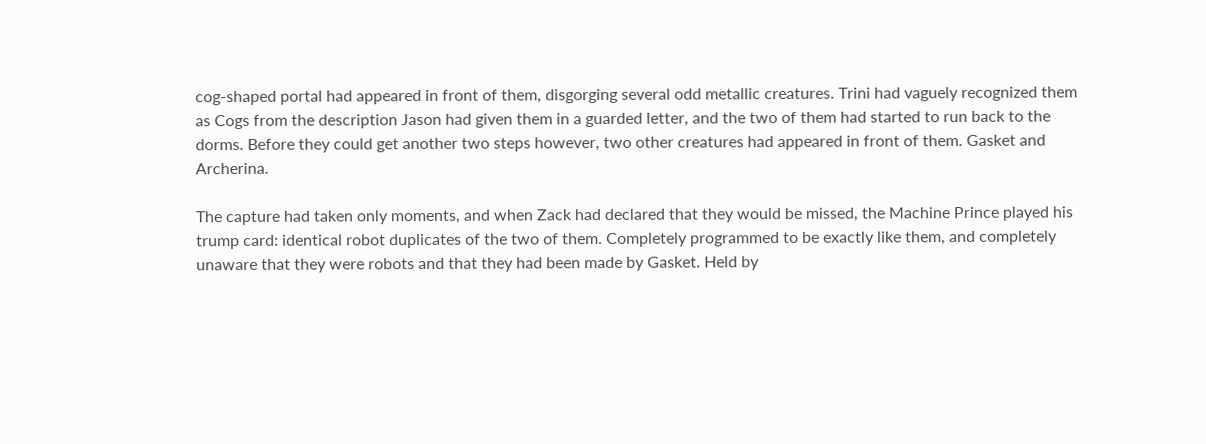cog-shaped portal had appeared in front of them, disgorging several odd metallic creatures. Trini had vaguely recognized them as Cogs from the description Jason had given them in a guarded letter, and the two of them had started to run back to the dorms. Before they could get another two steps however, two other creatures had appeared in front of them. Gasket and Archerina.

The capture had taken only moments, and when Zack had declared that they would be missed, the Machine Prince played his trump card: identical robot duplicates of the two of them. Completely programmed to be exactly like them, and completely unaware that they were robots and that they had been made by Gasket. Held by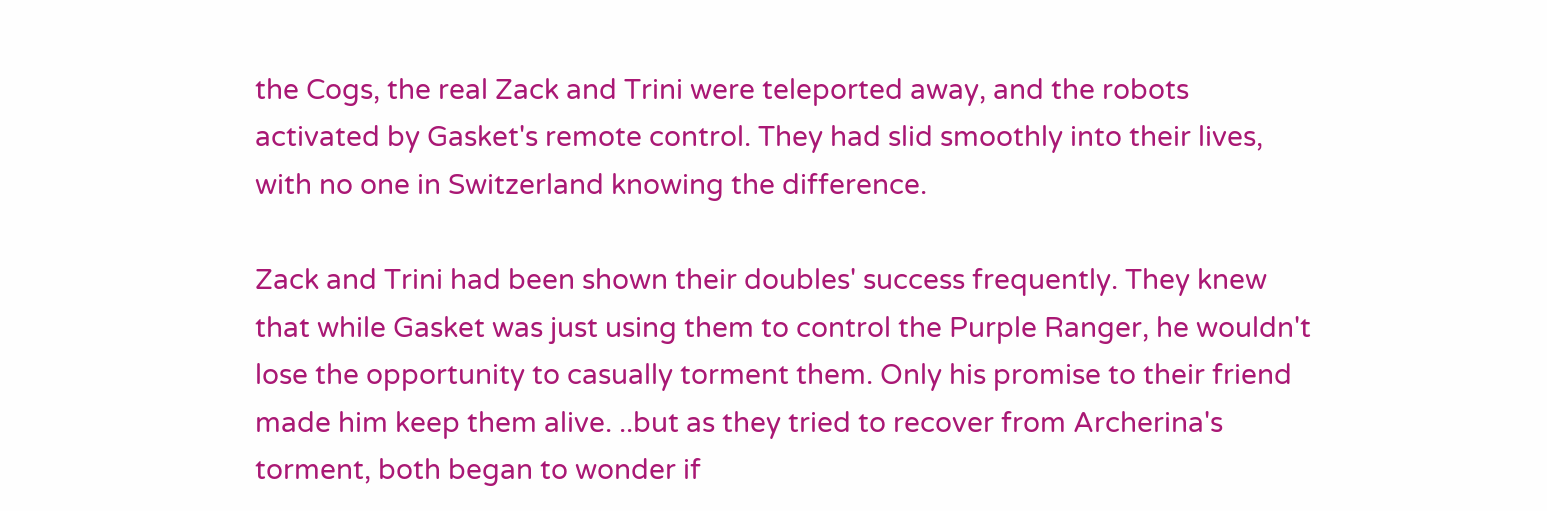the Cogs, the real Zack and Trini were teleported away, and the robots activated by Gasket's remote control. They had slid smoothly into their lives, with no one in Switzerland knowing the difference.

Zack and Trini had been shown their doubles' success frequently. They knew that while Gasket was just using them to control the Purple Ranger, he wouldn't lose the opportunity to casually torment them. Only his promise to their friend made him keep them alive. ..but as they tried to recover from Archerina's torment, both began to wonder if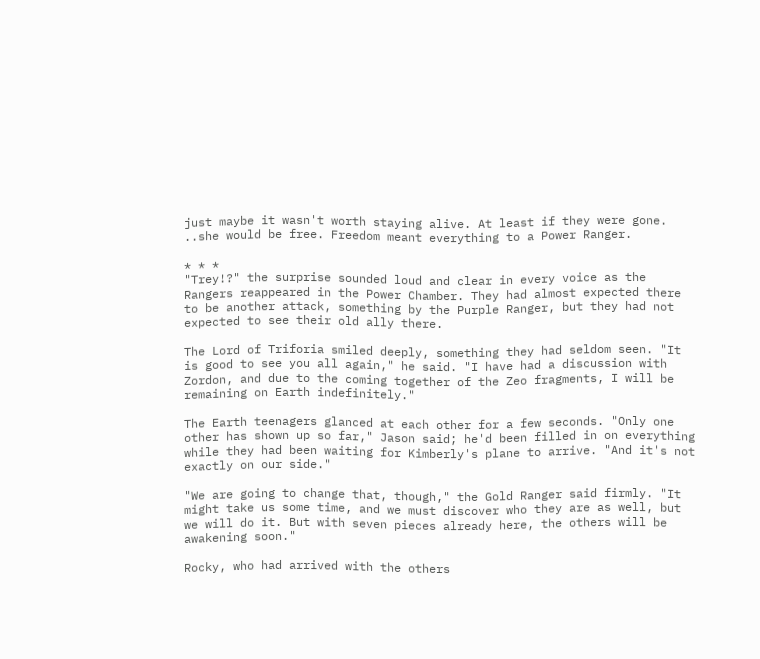just maybe it wasn't worth staying alive. At least if they were gone. ..she would be free. Freedom meant everything to a Power Ranger.

* * *
"Trey!?" the surprise sounded loud and clear in every voice as the Rangers reappeared in the Power Chamber. They had almost expected there to be another attack, something by the Purple Ranger, but they had not expected to see their old ally there.

The Lord of Triforia smiled deeply, something they had seldom seen. "It is good to see you all again," he said. "I have had a discussion with Zordon, and due to the coming together of the Zeo fragments, I will be remaining on Earth indefinitely."

The Earth teenagers glanced at each other for a few seconds. "Only one other has shown up so far," Jason said; he'd been filled in on everything while they had been waiting for Kimberly's plane to arrive. "And it's not exactly on our side."

"We are going to change that, though," the Gold Ranger said firmly. "It might take us some time, and we must discover who they are as well, but we will do it. But with seven pieces already here, the others will be awakening soon."

Rocky, who had arrived with the others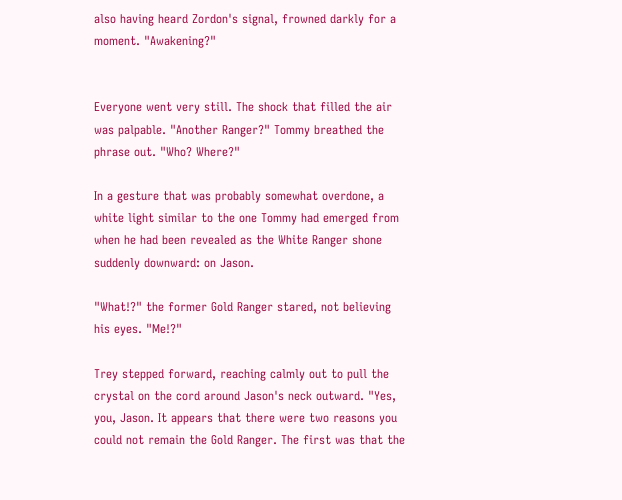also having heard Zordon's signal, frowned darkly for a moment. "Awakening?"


Everyone went very still. The shock that filled the air was palpable. "Another Ranger?" Tommy breathed the phrase out. "Who? Where?"

In a gesture that was probably somewhat overdone, a white light similar to the one Tommy had emerged from when he had been revealed as the White Ranger shone suddenly downward: on Jason.

"What!?" the former Gold Ranger stared, not believing his eyes. "Me!?"

Trey stepped forward, reaching calmly out to pull the crystal on the cord around Jason's neck outward. "Yes, you, Jason. It appears that there were two reasons you could not remain the Gold Ranger. The first was that the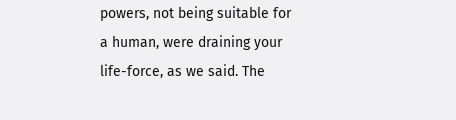powers, not being suitable for a human, were draining your life-force, as we said. The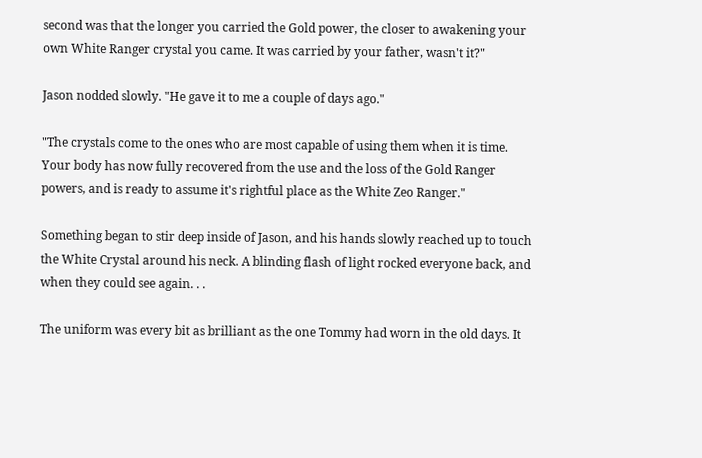second was that the longer you carried the Gold power, the closer to awakening your own White Ranger crystal you came. It was carried by your father, wasn't it?"

Jason nodded slowly. "He gave it to me a couple of days ago."

"The crystals come to the ones who are most capable of using them when it is time. Your body has now fully recovered from the use and the loss of the Gold Ranger powers, and is ready to assume it's rightful place as the White Zeo Ranger."

Something began to stir deep inside of Jason, and his hands slowly reached up to touch the White Crystal around his neck. A blinding flash of light rocked everyone back, and when they could see again. . .

The uniform was every bit as brilliant as the one Tommy had worn in the old days. It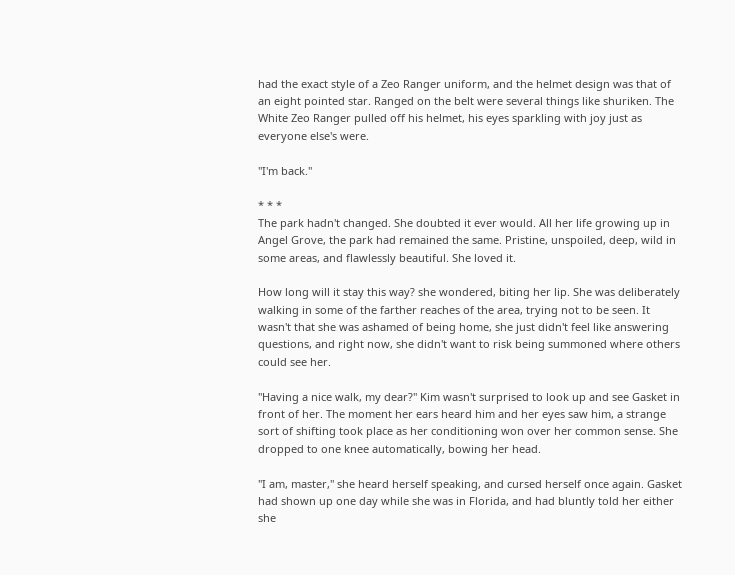had the exact style of a Zeo Ranger uniform, and the helmet design was that of an eight pointed star. Ranged on the belt were several things like shuriken. The White Zeo Ranger pulled off his helmet, his eyes sparkling with joy just as everyone else's were.

"I'm back."

* * *
The park hadn't changed. She doubted it ever would. All her life growing up in Angel Grove, the park had remained the same. Pristine, unspoiled, deep, wild in some areas, and flawlessly beautiful. She loved it.

How long will it stay this way? she wondered, biting her lip. She was deliberately walking in some of the farther reaches of the area, trying not to be seen. It wasn't that she was ashamed of being home, she just didn't feel like answering questions, and right now, she didn't want to risk being summoned where others could see her.

"Having a nice walk, my dear?" Kim wasn't surprised to look up and see Gasket in front of her. The moment her ears heard him and her eyes saw him, a strange sort of shifting took place as her conditioning won over her common sense. She dropped to one knee automatically, bowing her head.

"I am, master," she heard herself speaking, and cursed herself once again. Gasket had shown up one day while she was in Florida, and had bluntly told her either she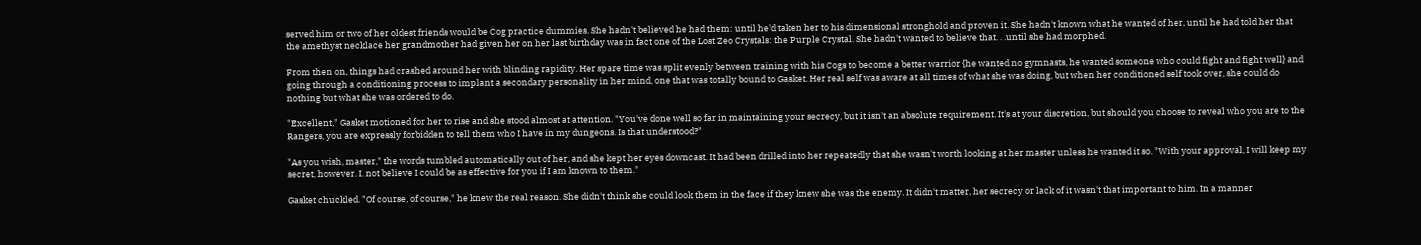served him or two of her oldest friends would be Cog practice dummies. She hadn't believed he had them: until he'd taken her to his dimensional stronghold and proven it. She hadn't known what he wanted of her, until he had told her that the amethyst necklace her grandmother had given her on her last birthday was in fact one of the Lost Zeo Crystals: the Purple Crystal. She hadn't wanted to believe that. . .until she had morphed.

From then on, things had crashed around her with blinding rapidity. Her spare time was split evenly between training with his Cogs to become a better warrior {he wanted no gymnasts, he wanted someone who could fight and fight well} and going through a conditioning process to implant a secondary personality in her mind, one that was totally bound to Gasket. Her real self was aware at all times of what she was doing, but when her conditioned self took over, she could do nothing but what she was ordered to do.

"Excellent," Gasket motioned for her to rise and she stood almost at attention. "You've done well so far in maintaining your secrecy, but it isn't an absolute requirement. It's at your discretion, but should you choose to reveal who you are to the Rangers, you are expressly forbidden to tell them who I have in my dungeons. Is that understood?"

"As you wish, master," the words tumbled automatically out of her, and she kept her eyes downcast. It had been drilled into her repeatedly that she wasn't worth looking at her master unless he wanted it so. "With your approval, I will keep my secret, however. I. not believe I could be as effective for you if I am known to them."

Gasket chuckled. "Of course, of course," he knew the real reason. She didn't think she could look them in the face if they knew she was the enemy. It didn't matter, her secrecy or lack of it wasn't that important to him. In a manner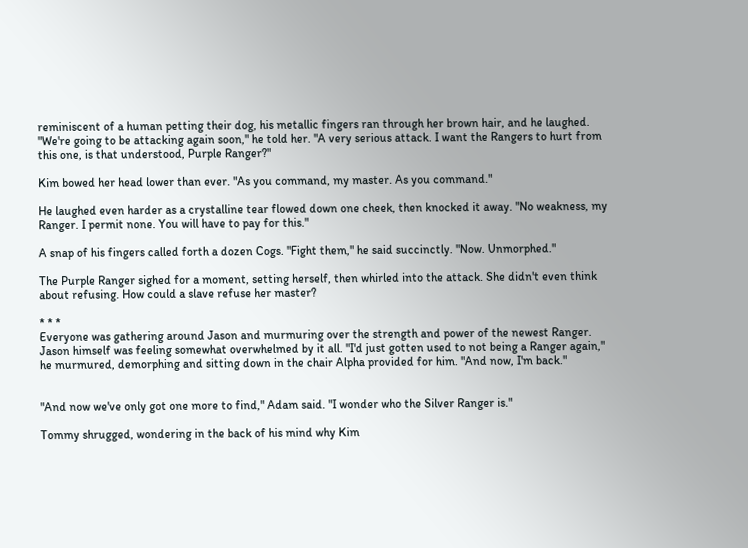reminiscent of a human petting their dog, his metallic fingers ran through her brown hair, and he laughed. "We're going to be attacking again soon," he told her. "A very serious attack. I want the Rangers to hurt from this one, is that understood, Purple Ranger?"

Kim bowed her head lower than ever. "As you command, my master. As you command."

He laughed even harder as a crystalline tear flowed down one cheek, then knocked it away. "No weakness, my Ranger. I permit none. You will have to pay for this."

A snap of his fingers called forth a dozen Cogs. "Fight them," he said succinctly. "Now. Unmorphed."

The Purple Ranger sighed for a moment, setting herself, then whirled into the attack. She didn't even think about refusing. How could a slave refuse her master?

* * *
Everyone was gathering around Jason and murmuring over the strength and power of the newest Ranger. Jason himself was feeling somewhat overwhelmed by it all. "I'd just gotten used to not being a Ranger again," he murmured, demorphing and sitting down in the chair Alpha provided for him. "And now, I'm back."


"And now we've only got one more to find," Adam said. "I wonder who the Silver Ranger is."

Tommy shrugged, wondering in the back of his mind why Kim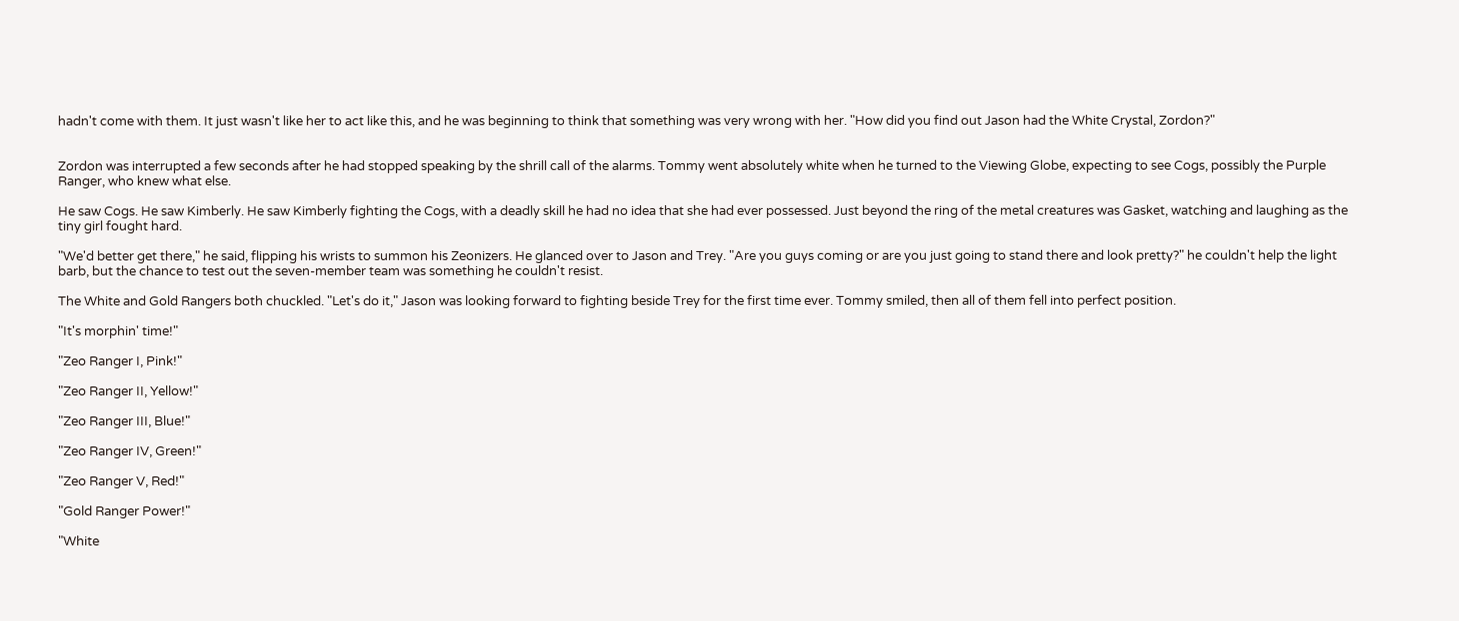hadn't come with them. It just wasn't like her to act like this, and he was beginning to think that something was very wrong with her. "How did you find out Jason had the White Crystal, Zordon?"


Zordon was interrupted a few seconds after he had stopped speaking by the shrill call of the alarms. Tommy went absolutely white when he turned to the Viewing Globe, expecting to see Cogs, possibly the Purple Ranger, who knew what else.

He saw Cogs. He saw Kimberly. He saw Kimberly fighting the Cogs, with a deadly skill he had no idea that she had ever possessed. Just beyond the ring of the metal creatures was Gasket, watching and laughing as the tiny girl fought hard.

"We'd better get there," he said, flipping his wrists to summon his Zeonizers. He glanced over to Jason and Trey. "Are you guys coming or are you just going to stand there and look pretty?" he couldn't help the light barb, but the chance to test out the seven-member team was something he couldn't resist.

The White and Gold Rangers both chuckled. "Let's do it," Jason was looking forward to fighting beside Trey for the first time ever. Tommy smiled, then all of them fell into perfect position.

"It's morphin' time!"

"Zeo Ranger I, Pink!"

"Zeo Ranger II, Yellow!"

"Zeo Ranger III, Blue!"

"Zeo Ranger IV, Green!"

"Zeo Ranger V, Red!"

"Gold Ranger Power!"

"White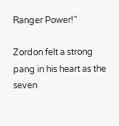Ranger Power!"

Zordon felt a strong pang in his heart as the seven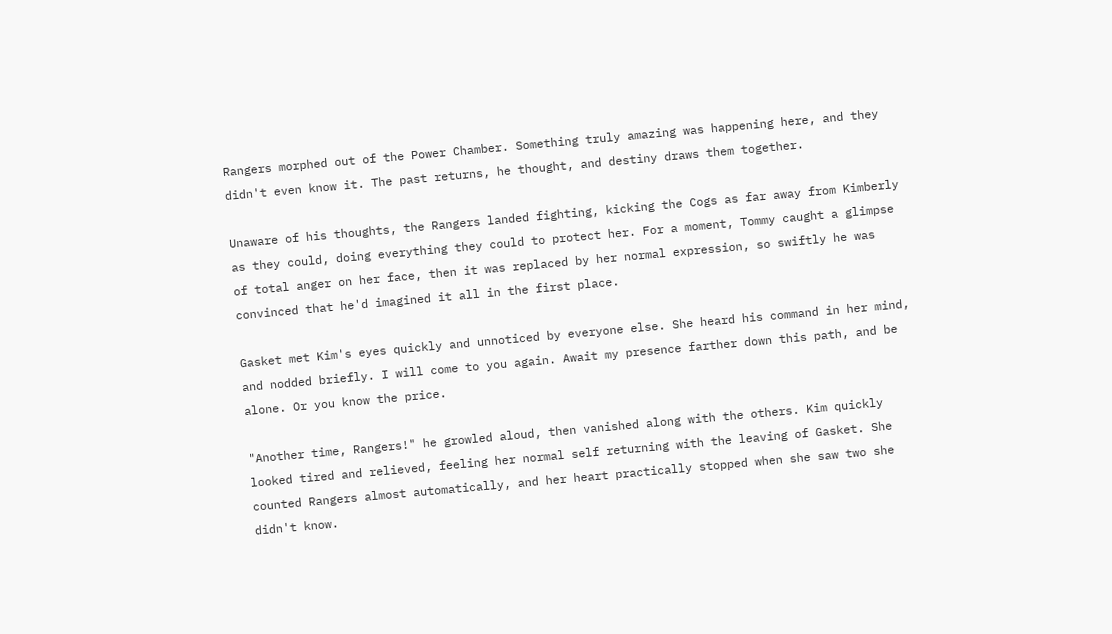Rangers morphed out of the Power Chamber. Something truly amazing was happening here, and they didn't even know it. The past returns, he thought, and destiny draws them together.

Unaware of his thoughts, the Rangers landed fighting, kicking the Cogs as far away from Kimberly as they could, doing everything they could to protect her. For a moment, Tommy caught a glimpse of total anger on her face, then it was replaced by her normal expression, so swiftly he was convinced that he'd imagined it all in the first place.

Gasket met Kim's eyes quickly and unnoticed by everyone else. She heard his command in her mind, and nodded briefly. I will come to you again. Await my presence farther down this path, and be alone. Or you know the price.

"Another time, Rangers!" he growled aloud, then vanished along with the others. Kim quickly looked tired and relieved, feeling her normal self returning with the leaving of Gasket. She counted Rangers almost automatically, and her heart practically stopped when she saw two she didn't know.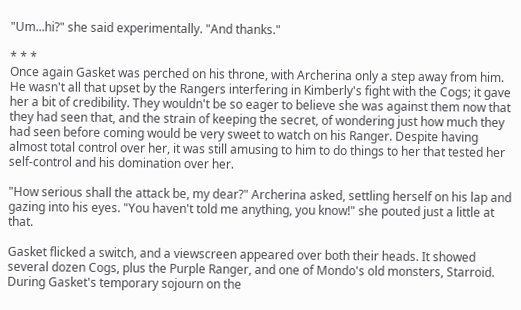"Um...hi?" she said experimentally. "And thanks."

* * *
Once again Gasket was perched on his throne, with Archerina only a step away from him. He wasn't all that upset by the Rangers interfering in Kimberly's fight with the Cogs; it gave her a bit of credibility. They wouldn't be so eager to believe she was against them now that they had seen that, and the strain of keeping the secret, of wondering just how much they had seen before coming would be very sweet to watch on his Ranger. Despite having almost total control over her, it was still amusing to him to do things to her that tested her self-control and his domination over her.

"How serious shall the attack be, my dear?" Archerina asked, settling herself on his lap and gazing into his eyes. "You haven't told me anything, you know!" she pouted just a little at that.

Gasket flicked a switch, and a viewscreen appeared over both their heads. It showed several dozen Cogs, plus the Purple Ranger, and one of Mondo's old monsters, Starroid. During Gasket's temporary sojourn on the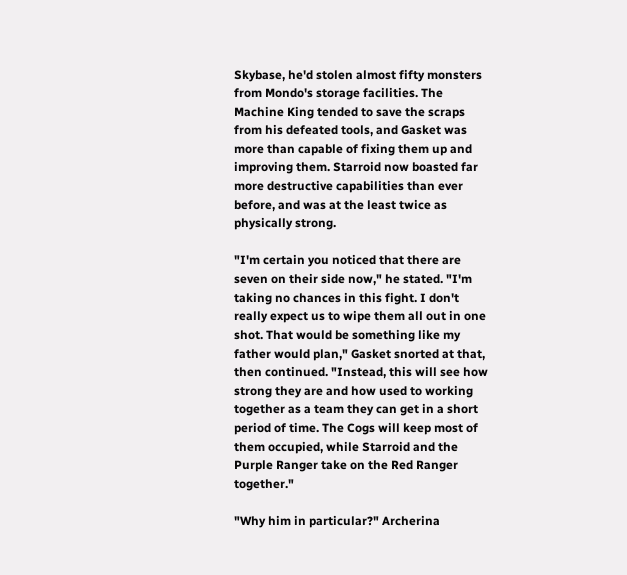Skybase, he'd stolen almost fifty monsters from Mondo's storage facilities. The Machine King tended to save the scraps from his defeated tools, and Gasket was more than capable of fixing them up and improving them. Starroid now boasted far more destructive capabilities than ever before, and was at the least twice as physically strong.

"I'm certain you noticed that there are seven on their side now," he stated. "I'm taking no chances in this fight. I don't really expect us to wipe them all out in one shot. That would be something like my father would plan," Gasket snorted at that, then continued. "Instead, this will see how strong they are and how used to working together as a team they can get in a short period of time. The Cogs will keep most of them occupied, while Starroid and the Purple Ranger take on the Red Ranger together."

"Why him in particular?" Archerina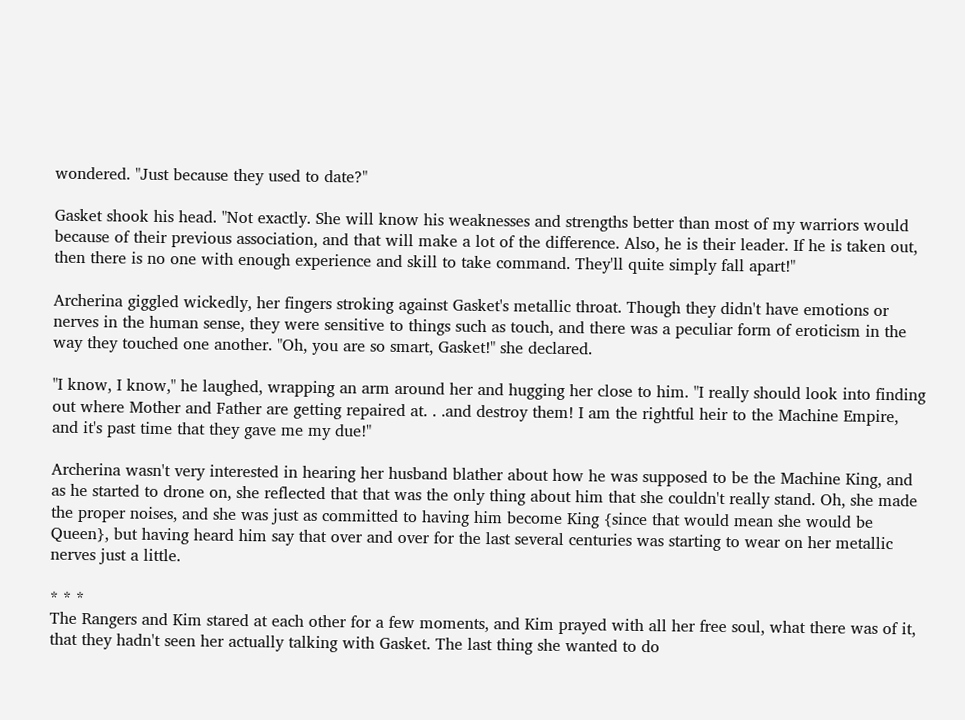wondered. "Just because they used to date?"

Gasket shook his head. "Not exactly. She will know his weaknesses and strengths better than most of my warriors would because of their previous association, and that will make a lot of the difference. Also, he is their leader. If he is taken out, then there is no one with enough experience and skill to take command. They'll quite simply fall apart!"

Archerina giggled wickedly, her fingers stroking against Gasket's metallic throat. Though they didn't have emotions or nerves in the human sense, they were sensitive to things such as touch, and there was a peculiar form of eroticism in the way they touched one another. "Oh, you are so smart, Gasket!" she declared.

"I know, I know," he laughed, wrapping an arm around her and hugging her close to him. "I really should look into finding out where Mother and Father are getting repaired at. . .and destroy them! I am the rightful heir to the Machine Empire, and it's past time that they gave me my due!"

Archerina wasn't very interested in hearing her husband blather about how he was supposed to be the Machine King, and as he started to drone on, she reflected that that was the only thing about him that she couldn't really stand. Oh, she made the proper noises, and she was just as committed to having him become King {since that would mean she would be Queen}, but having heard him say that over and over for the last several centuries was starting to wear on her metallic nerves just a little.

* * *
The Rangers and Kim stared at each other for a few moments, and Kim prayed with all her free soul, what there was of it, that they hadn't seen her actually talking with Gasket. The last thing she wanted to do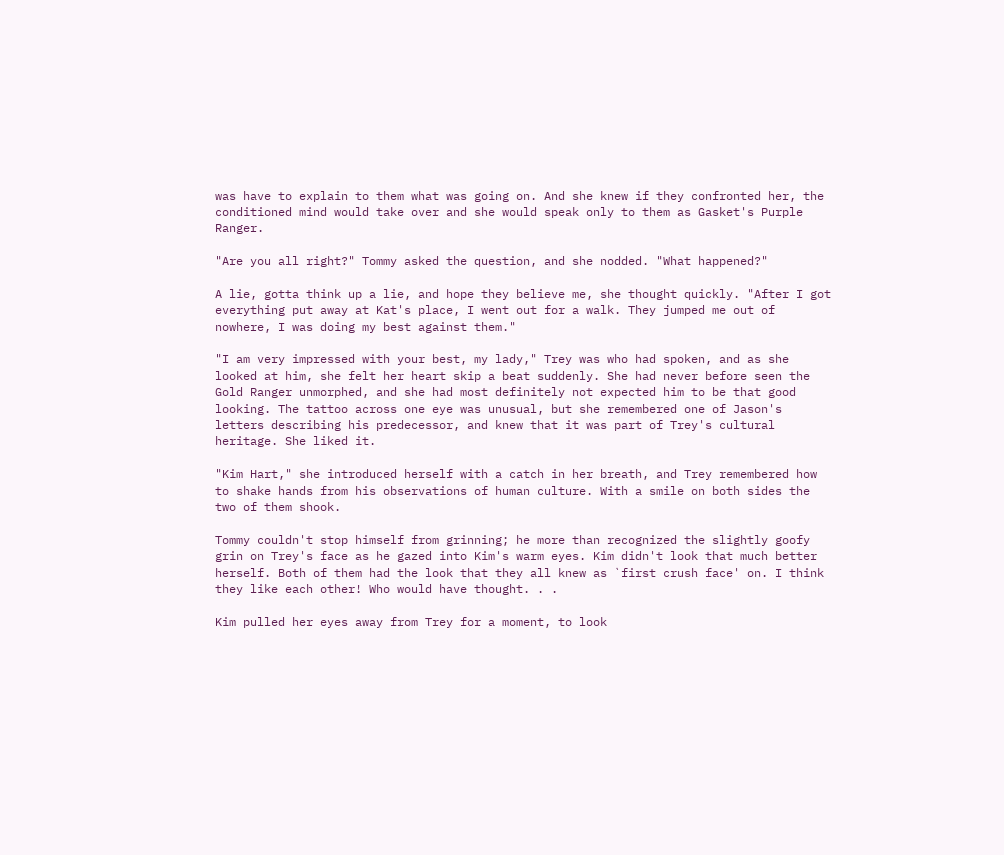was have to explain to them what was going on. And she knew if they confronted her, the conditioned mind would take over and she would speak only to them as Gasket's Purple Ranger.

"Are you all right?" Tommy asked the question, and she nodded. "What happened?"

A lie, gotta think up a lie, and hope they believe me, she thought quickly. "After I got everything put away at Kat's place, I went out for a walk. They jumped me out of nowhere, I was doing my best against them."

"I am very impressed with your best, my lady," Trey was who had spoken, and as she looked at him, she felt her heart skip a beat suddenly. She had never before seen the Gold Ranger unmorphed, and she had most definitely not expected him to be that good looking. The tattoo across one eye was unusual, but she remembered one of Jason's letters describing his predecessor, and knew that it was part of Trey's cultural heritage. She liked it.

"Kim Hart," she introduced herself with a catch in her breath, and Trey remembered how to shake hands from his observations of human culture. With a smile on both sides the two of them shook.

Tommy couldn't stop himself from grinning; he more than recognized the slightly goofy grin on Trey's face as he gazed into Kim's warm eyes. Kim didn't look that much better herself. Both of them had the look that they all knew as `first crush face' on. I think they like each other! Who would have thought. . .

Kim pulled her eyes away from Trey for a moment, to look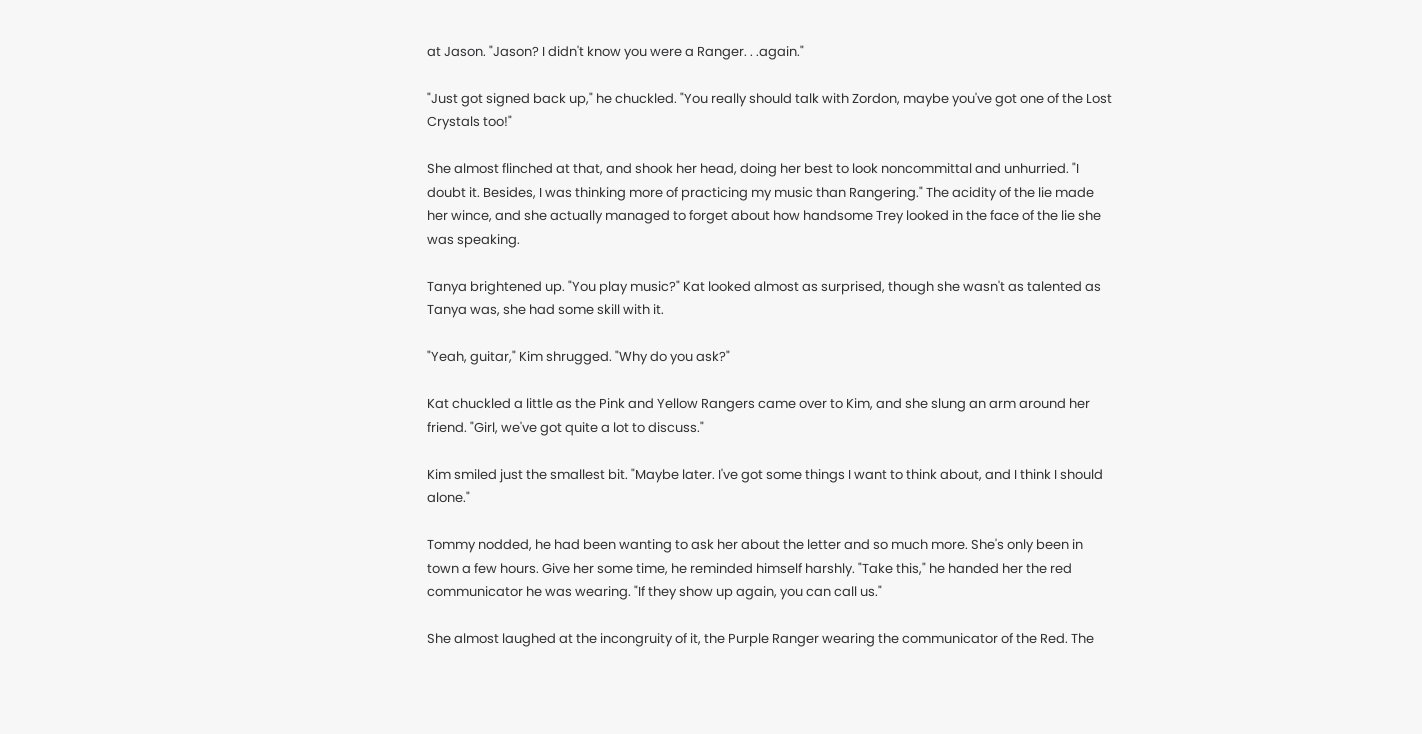at Jason. "Jason? I didn't know you were a Ranger. . .again."

"Just got signed back up," he chuckled. "You really should talk with Zordon, maybe you've got one of the Lost Crystals too!"

She almost flinched at that, and shook her head, doing her best to look noncommittal and unhurried. "I doubt it. Besides, I was thinking more of practicing my music than Rangering." The acidity of the lie made her wince, and she actually managed to forget about how handsome Trey looked in the face of the lie she was speaking.

Tanya brightened up. "You play music?" Kat looked almost as surprised, though she wasn't as talented as Tanya was, she had some skill with it.

"Yeah, guitar," Kim shrugged. "Why do you ask?"

Kat chuckled a little as the Pink and Yellow Rangers came over to Kim, and she slung an arm around her friend. "Girl, we've got quite a lot to discuss."

Kim smiled just the smallest bit. "Maybe later. I've got some things I want to think about, and I think I should alone."

Tommy nodded, he had been wanting to ask her about the letter and so much more. She's only been in town a few hours. Give her some time, he reminded himself harshly. "Take this," he handed her the red communicator he was wearing. "If they show up again, you can call us."

She almost laughed at the incongruity of it, the Purple Ranger wearing the communicator of the Red. The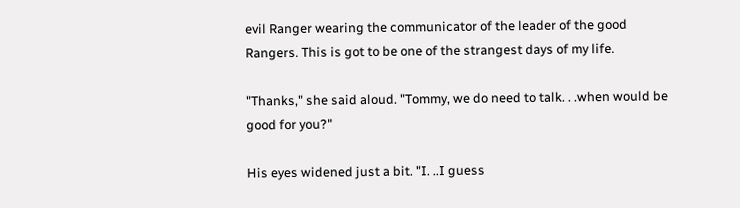evil Ranger wearing the communicator of the leader of the good Rangers. This is got to be one of the strangest days of my life.

"Thanks," she said aloud. "Tommy, we do need to talk. . .when would be good for you?"

His eyes widened just a bit. "I. ..I guess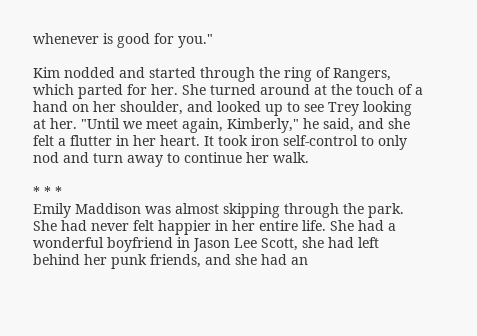whenever is good for you."

Kim nodded and started through the ring of Rangers, which parted for her. She turned around at the touch of a hand on her shoulder, and looked up to see Trey looking at her. "Until we meet again, Kimberly," he said, and she felt a flutter in her heart. It took iron self-control to only nod and turn away to continue her walk.

* * *
Emily Maddison was almost skipping through the park. She had never felt happier in her entire life. She had a wonderful boyfriend in Jason Lee Scott, she had left behind her punk friends, and she had an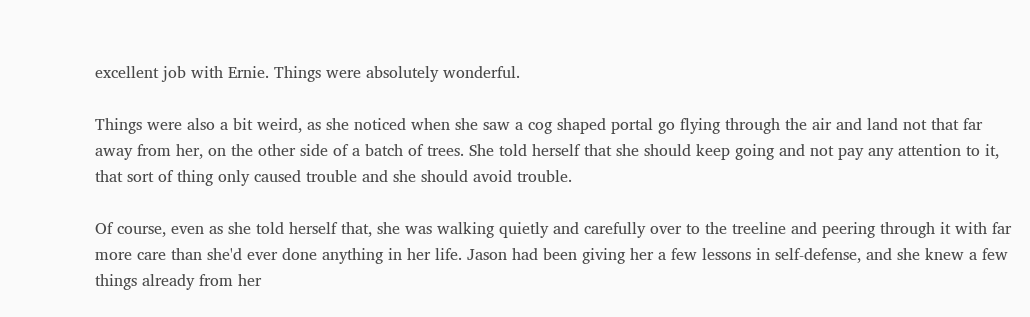excellent job with Ernie. Things were absolutely wonderful.

Things were also a bit weird, as she noticed when she saw a cog shaped portal go flying through the air and land not that far away from her, on the other side of a batch of trees. She told herself that she should keep going and not pay any attention to it, that sort of thing only caused trouble and she should avoid trouble.

Of course, even as she told herself that, she was walking quietly and carefully over to the treeline and peering through it with far more care than she'd ever done anything in her life. Jason had been giving her a few lessons in self-defense, and she knew a few things already from her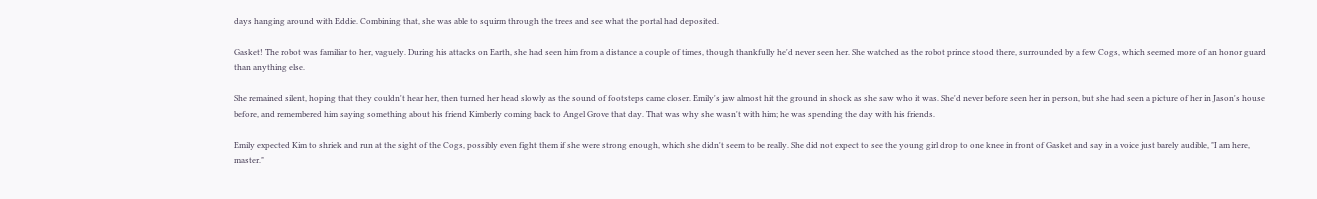days hanging around with Eddie. Combining that, she was able to squirm through the trees and see what the portal had deposited.

Gasket! The robot was familiar to her, vaguely. During his attacks on Earth, she had seen him from a distance a couple of times, though thankfully he'd never seen her. She watched as the robot prince stood there, surrounded by a few Cogs, which seemed more of an honor guard than anything else.

She remained silent, hoping that they couldn't hear her, then turned her head slowly as the sound of footsteps came closer. Emily's jaw almost hit the ground in shock as she saw who it was. She'd never before seen her in person, but she had seen a picture of her in Jason's house before, and remembered him saying something about his friend Kimberly coming back to Angel Grove that day. That was why she wasn't with him; he was spending the day with his friends.

Emily expected Kim to shriek and run at the sight of the Cogs, possibly even fight them if she were strong enough, which she didn't seem to be really. She did not expect to see the young girl drop to one knee in front of Gasket and say in a voice just barely audible, "I am here, master."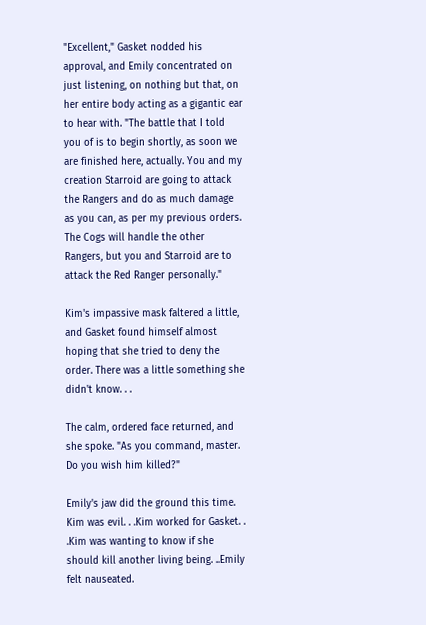"Excellent," Gasket nodded his approval, and Emily concentrated on just listening, on nothing but that, on her entire body acting as a gigantic ear to hear with. "The battle that I told you of is to begin shortly, as soon we are finished here, actually. You and my creation Starroid are going to attack the Rangers and do as much damage as you can, as per my previous orders. The Cogs will handle the other Rangers, but you and Starroid are to attack the Red Ranger personally."

Kim's impassive mask faltered a little, and Gasket found himself almost hoping that she tried to deny the order. There was a little something she didn't know. . .

The calm, ordered face returned, and she spoke. "As you command, master. Do you wish him killed?"

Emily's jaw did the ground this time. Kim was evil. . .Kim worked for Gasket. . .Kim was wanting to know if she should kill another living being. ..Emily felt nauseated.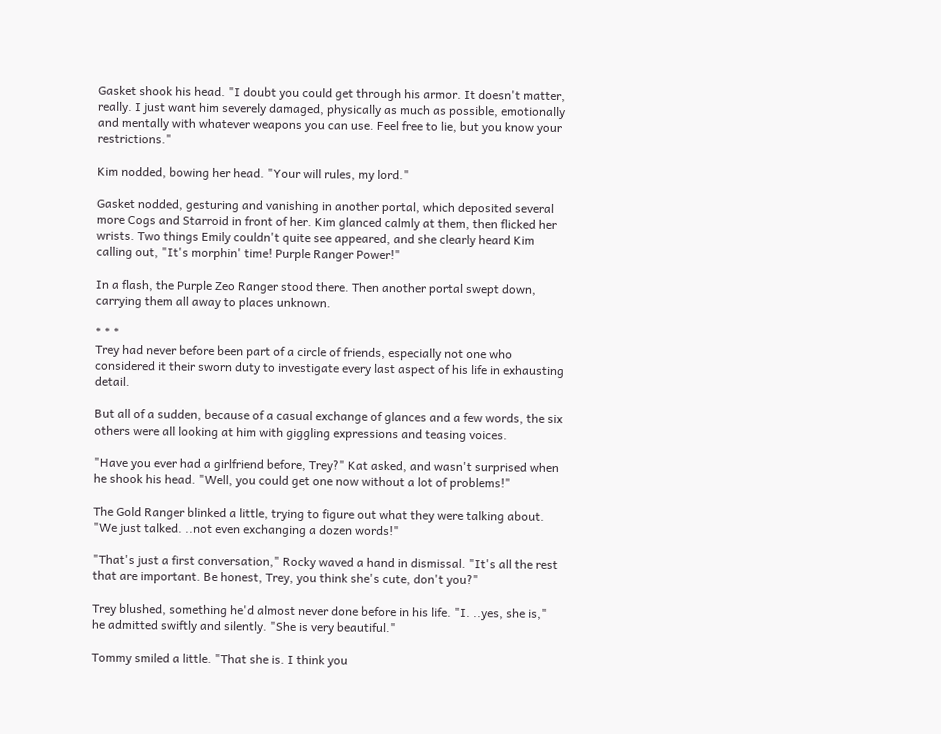Gasket shook his head. "I doubt you could get through his armor. It doesn't matter, really. I just want him severely damaged, physically as much as possible, emotionally and mentally with whatever weapons you can use. Feel free to lie, but you know your restrictions."

Kim nodded, bowing her head. "Your will rules, my lord."

Gasket nodded, gesturing and vanishing in another portal, which deposited several more Cogs and Starroid in front of her. Kim glanced calmly at them, then flicked her wrists. Two things Emily couldn't quite see appeared, and she clearly heard Kim calling out, "It's morphin' time! Purple Ranger Power!"

In a flash, the Purple Zeo Ranger stood there. Then another portal swept down, carrying them all away to places unknown.

* * *
Trey had never before been part of a circle of friends, especially not one who considered it their sworn duty to investigate every last aspect of his life in exhausting detail.

But all of a sudden, because of a casual exchange of glances and a few words, the six others were all looking at him with giggling expressions and teasing voices.

"Have you ever had a girlfriend before, Trey?" Kat asked, and wasn't surprised when he shook his head. "Well, you could get one now without a lot of problems!"

The Gold Ranger blinked a little, trying to figure out what they were talking about. "We just talked. ..not even exchanging a dozen words!"

"That's just a first conversation," Rocky waved a hand in dismissal. "It's all the rest that are important. Be honest, Trey, you think she's cute, don't you?"

Trey blushed, something he'd almost never done before in his life. "I. ..yes, she is," he admitted swiftly and silently. "She is very beautiful."

Tommy smiled a little. "That she is. I think you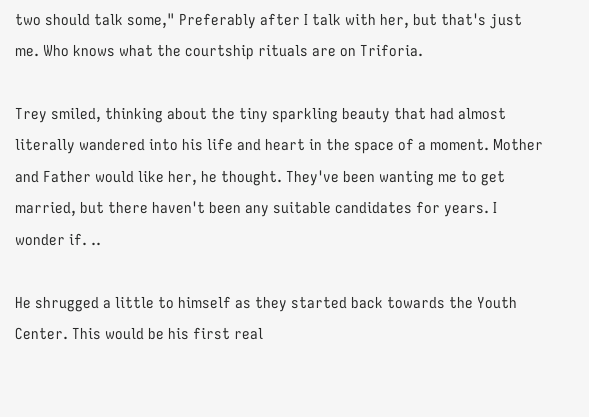two should talk some," Preferably after I talk with her, but that's just me. Who knows what the courtship rituals are on Triforia.

Trey smiled, thinking about the tiny sparkling beauty that had almost literally wandered into his life and heart in the space of a moment. Mother and Father would like her, he thought. They've been wanting me to get married, but there haven't been any suitable candidates for years. I wonder if. ..

He shrugged a little to himself as they started back towards the Youth Center. This would be his first real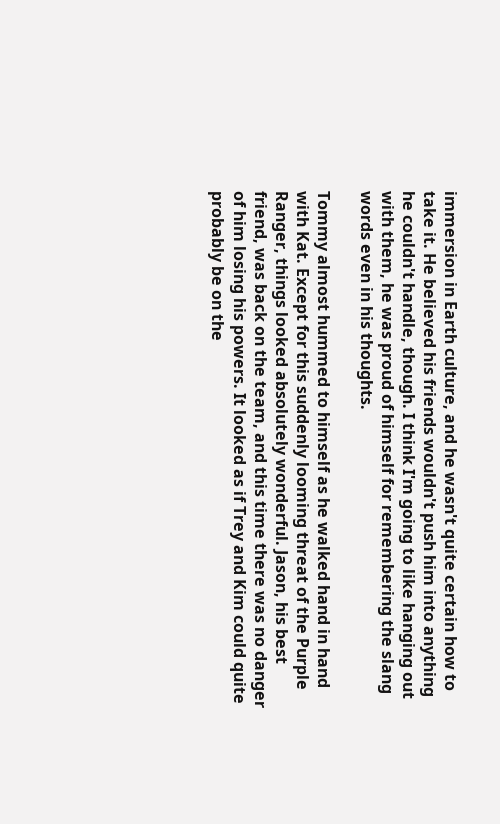immersion in Earth culture, and he wasn't quite certain how to take it. He believed his friends wouldn't push him into anything he couldn't handle, though. I think I'm going to like hanging out with them, he was proud of himself for remembering the slang words even in his thoughts.

Tommy almost hummed to himself as he walked hand in hand with Kat. Except for this suddenly looming threat of the Purple Ranger, things looked absolutely wonderful. Jason, his best friend, was back on the team, and this time there was no danger of him losing his powers. It looked as if Trey and Kim could quite probably be on the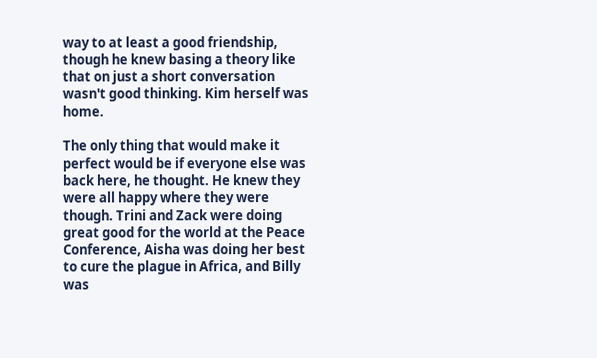way to at least a good friendship, though he knew basing a theory like that on just a short conversation wasn't good thinking. Kim herself was home.

The only thing that would make it perfect would be if everyone else was back here, he thought. He knew they were all happy where they were though. Trini and Zack were doing great good for the world at the Peace Conference, Aisha was doing her best to cure the plague in Africa, and Billy was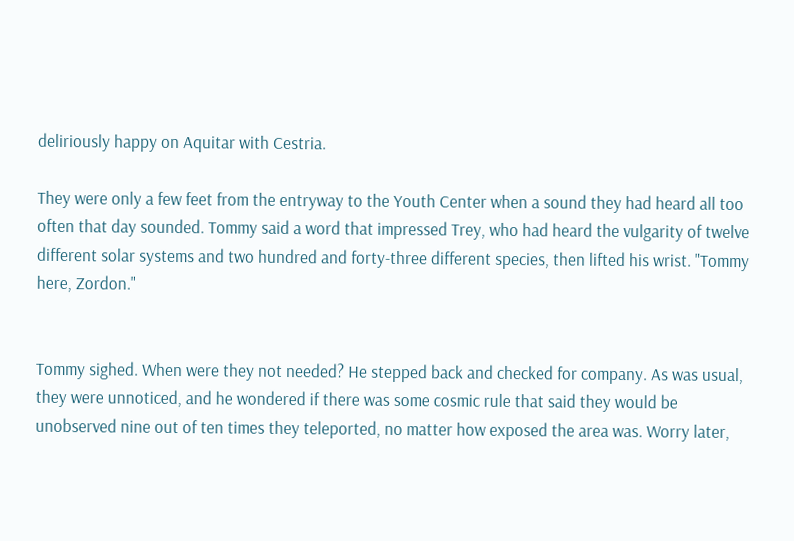deliriously happy on Aquitar with Cestria.

They were only a few feet from the entryway to the Youth Center when a sound they had heard all too often that day sounded. Tommy said a word that impressed Trey, who had heard the vulgarity of twelve different solar systems and two hundred and forty-three different species, then lifted his wrist. "Tommy here, Zordon."


Tommy sighed. When were they not needed? He stepped back and checked for company. As was usual, they were unnoticed, and he wondered if there was some cosmic rule that said they would be unobserved nine out of ten times they teleported, no matter how exposed the area was. Worry later,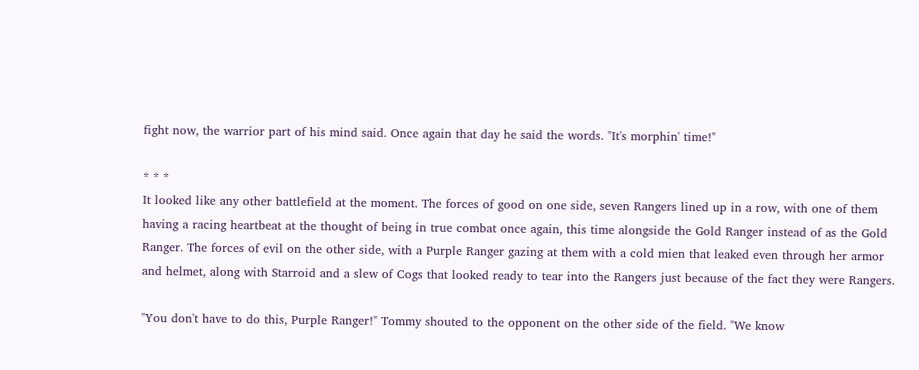fight now, the warrior part of his mind said. Once again that day he said the words. "It's morphin' time!"

* * *
It looked like any other battlefield at the moment. The forces of good on one side, seven Rangers lined up in a row, with one of them having a racing heartbeat at the thought of being in true combat once again, this time alongside the Gold Ranger instead of as the Gold Ranger. The forces of evil on the other side, with a Purple Ranger gazing at them with a cold mien that leaked even through her armor and helmet, along with Starroid and a slew of Cogs that looked ready to tear into the Rangers just because of the fact they were Rangers.

"You don't have to do this, Purple Ranger!" Tommy shouted to the opponent on the other side of the field. "We know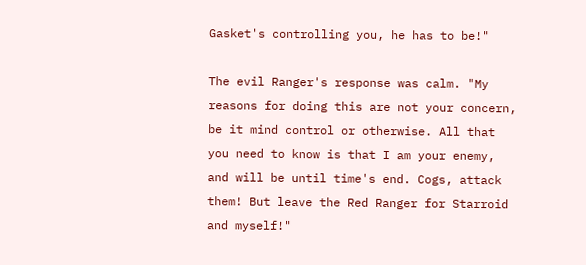Gasket's controlling you, he has to be!"

The evil Ranger's response was calm. "My reasons for doing this are not your concern, be it mind control or otherwise. All that you need to know is that I am your enemy, and will be until time's end. Cogs, attack them! But leave the Red Ranger for Starroid and myself!"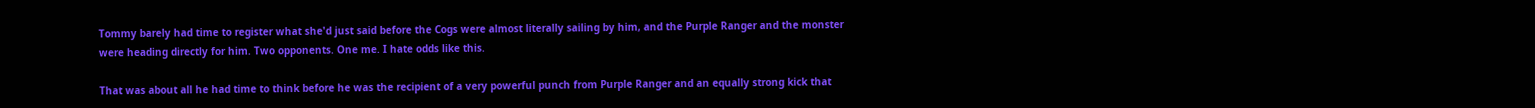Tommy barely had time to register what she'd just said before the Cogs were almost literally sailing by him, and the Purple Ranger and the monster were heading directly for him. Two opponents. One me. I hate odds like this.

That was about all he had time to think before he was the recipient of a very powerful punch from Purple Ranger and an equally strong kick that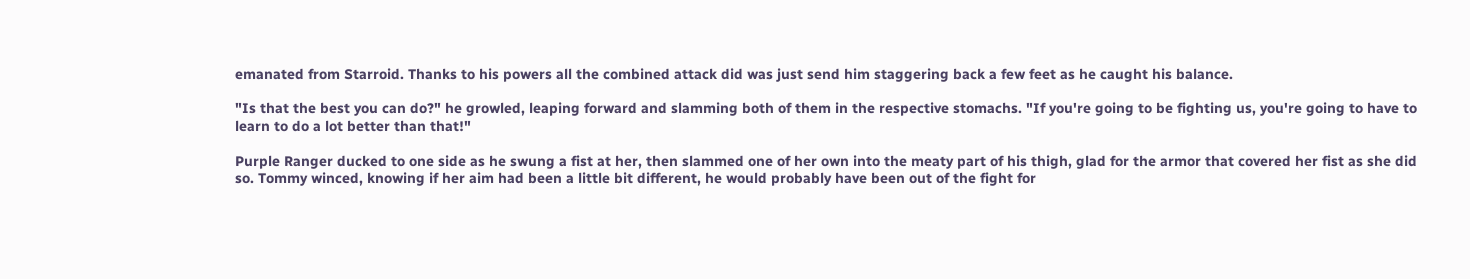emanated from Starroid. Thanks to his powers all the combined attack did was just send him staggering back a few feet as he caught his balance.

"Is that the best you can do?" he growled, leaping forward and slamming both of them in the respective stomachs. "If you're going to be fighting us, you're going to have to learn to do a lot better than that!"

Purple Ranger ducked to one side as he swung a fist at her, then slammed one of her own into the meaty part of his thigh, glad for the armor that covered her fist as she did so. Tommy winced, knowing if her aim had been a little bit different, he would probably have been out of the fight for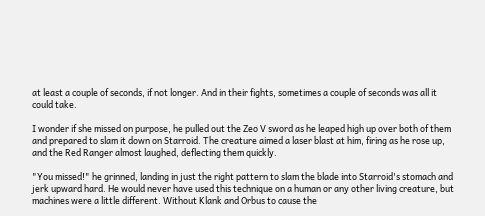at least a couple of seconds, if not longer. And in their fights, sometimes a couple of seconds was all it could take.

I wonder if she missed on purpose, he pulled out the Zeo V sword as he leaped high up over both of them and prepared to slam it down on Starroid. The creature aimed a laser blast at him, firing as he rose up, and the Red Ranger almost laughed, deflecting them quickly.

"You missed!" he grinned, landing in just the right pattern to slam the blade into Starroid's stomach and jerk upward hard. He would never have used this technique on a human or any other living creature, but machines were a little different. Without Klank and Orbus to cause the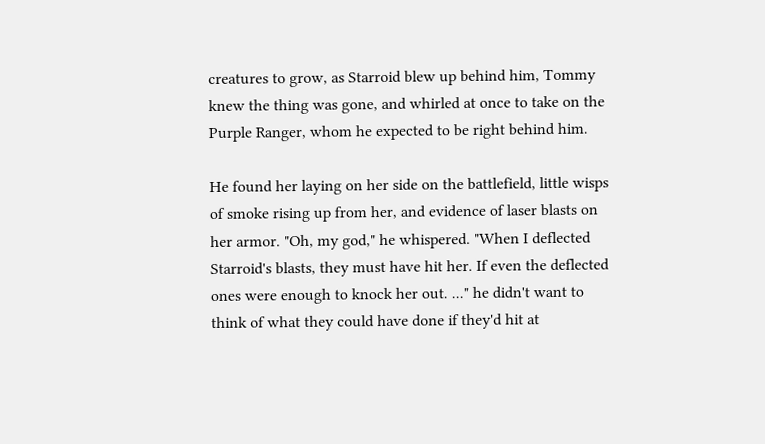creatures to grow, as Starroid blew up behind him, Tommy knew the thing was gone, and whirled at once to take on the Purple Ranger, whom he expected to be right behind him.

He found her laying on her side on the battlefield, little wisps of smoke rising up from her, and evidence of laser blasts on her armor. "Oh, my god," he whispered. "When I deflected Starroid's blasts, they must have hit her. If even the deflected ones were enough to knock her out. ..." he didn't want to think of what they could have done if they'd hit at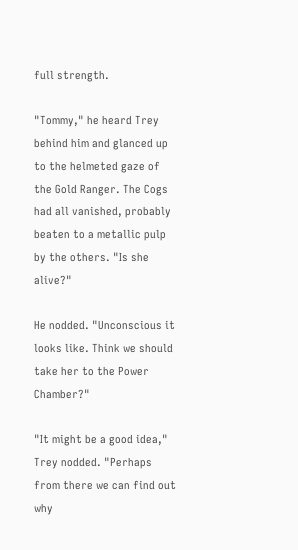full strength.

"Tommy," he heard Trey behind him and glanced up to the helmeted gaze of the Gold Ranger. The Cogs had all vanished, probably beaten to a metallic pulp by the others. "Is she alive?"

He nodded. "Unconscious it looks like. Think we should take her to the Power Chamber?"

"It might be a good idea," Trey nodded. "Perhaps from there we can find out why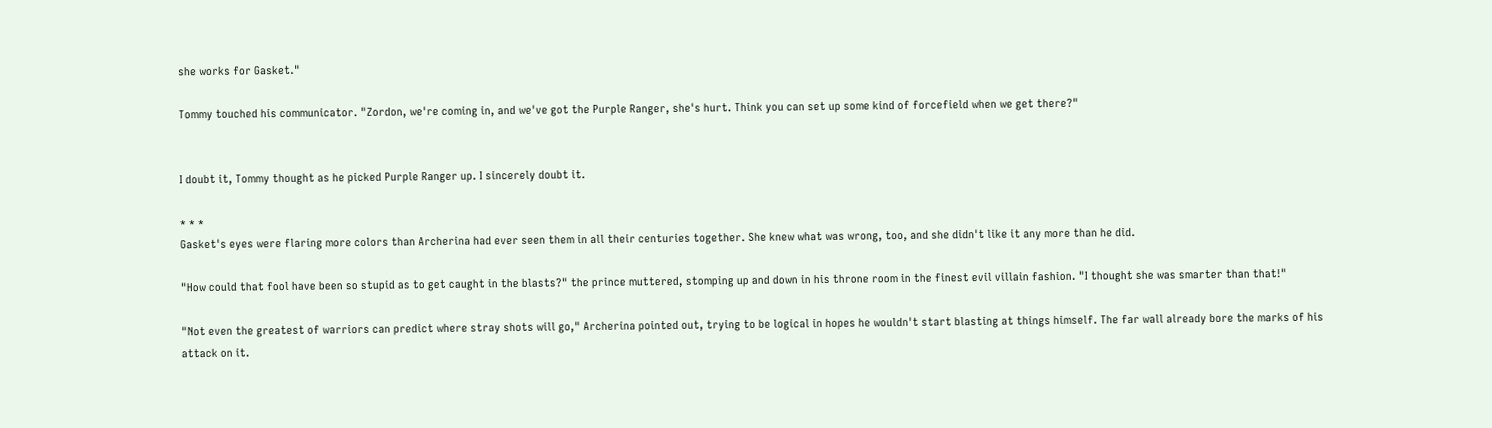she works for Gasket."

Tommy touched his communicator. "Zordon, we're coming in, and we've got the Purple Ranger, she's hurt. Think you can set up some kind of forcefield when we get there?"


I doubt it, Tommy thought as he picked Purple Ranger up. I sincerely doubt it.

* * *
Gasket's eyes were flaring more colors than Archerina had ever seen them in all their centuries together. She knew what was wrong, too, and she didn't like it any more than he did.

"How could that fool have been so stupid as to get caught in the blasts?" the prince muttered, stomping up and down in his throne room in the finest evil villain fashion. "I thought she was smarter than that!"

"Not even the greatest of warriors can predict where stray shots will go," Archerina pointed out, trying to be logical in hopes he wouldn't start blasting at things himself. The far wall already bore the marks of his attack on it.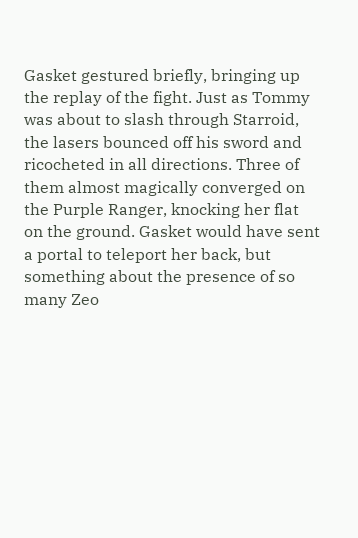Gasket gestured briefly, bringing up the replay of the fight. Just as Tommy was about to slash through Starroid, the lasers bounced off his sword and ricocheted in all directions. Three of them almost magically converged on the Purple Ranger, knocking her flat on the ground. Gasket would have sent a portal to teleport her back, but something about the presence of so many Zeo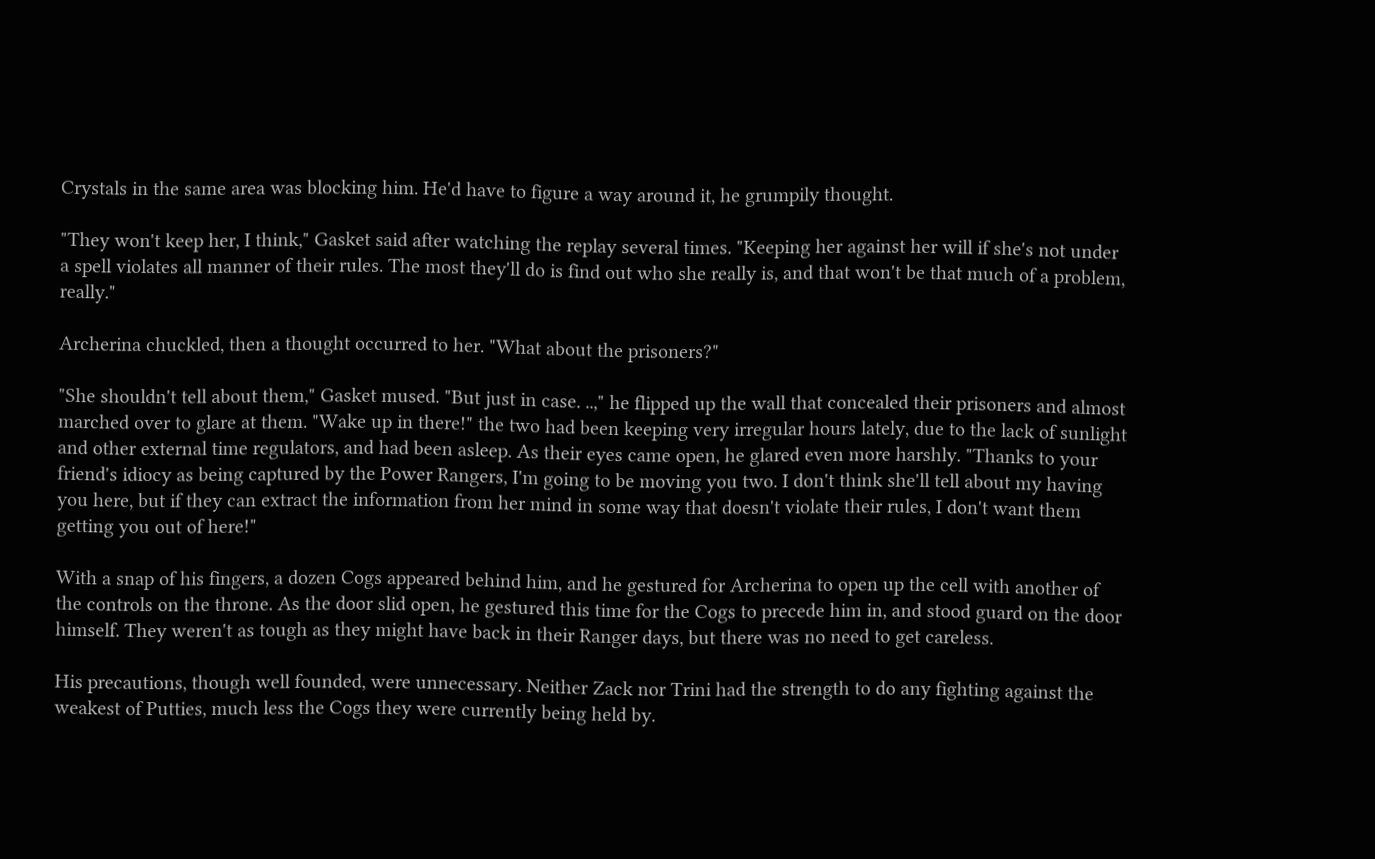Crystals in the same area was blocking him. He'd have to figure a way around it, he grumpily thought.

"They won't keep her, I think," Gasket said after watching the replay several times. "Keeping her against her will if she's not under a spell violates all manner of their rules. The most they'll do is find out who she really is, and that won't be that much of a problem, really."

Archerina chuckled, then a thought occurred to her. "What about the prisoners?"

"She shouldn't tell about them," Gasket mused. "But just in case. ..," he flipped up the wall that concealed their prisoners and almost marched over to glare at them. "Wake up in there!" the two had been keeping very irregular hours lately, due to the lack of sunlight and other external time regulators, and had been asleep. As their eyes came open, he glared even more harshly. "Thanks to your friend's idiocy as being captured by the Power Rangers, I'm going to be moving you two. I don't think she'll tell about my having you here, but if they can extract the information from her mind in some way that doesn't violate their rules, I don't want them getting you out of here!"

With a snap of his fingers, a dozen Cogs appeared behind him, and he gestured for Archerina to open up the cell with another of the controls on the throne. As the door slid open, he gestured this time for the Cogs to precede him in, and stood guard on the door himself. They weren't as tough as they might have back in their Ranger days, but there was no need to get careless.

His precautions, though well founded, were unnecessary. Neither Zack nor Trini had the strength to do any fighting against the weakest of Putties, much less the Cogs they were currently being held by.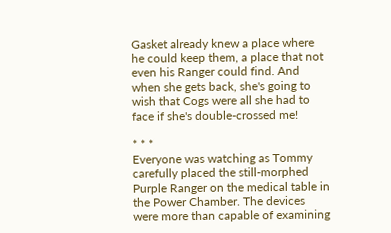Gasket already knew a place where he could keep them, a place that not even his Ranger could find. And when she gets back, she's going to wish that Cogs were all she had to face if she's double-crossed me!

* * *
Everyone was watching as Tommy carefully placed the still-morphed Purple Ranger on the medical table in the Power Chamber. The devices were more than capable of examining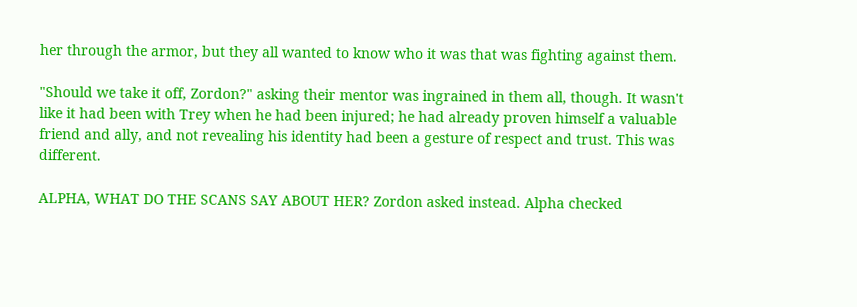her through the armor, but they all wanted to know who it was that was fighting against them.

"Should we take it off, Zordon?" asking their mentor was ingrained in them all, though. It wasn't like it had been with Trey when he had been injured; he had already proven himself a valuable friend and ally, and not revealing his identity had been a gesture of respect and trust. This was different.

ALPHA, WHAT DO THE SCANS SAY ABOUT HER? Zordon asked instead. Alpha checked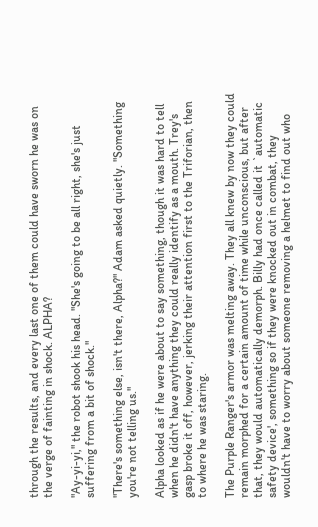through the results, and every last one of them could have sworn he was on the verge of fainting in shock. ALPHA?

"Ay-yi-yi," the robot shook his head. "She's going to be all right, she's just suffering from a bit of shock."

"There's something else, isn't there, Alpha?" Adam asked quietly. "Something you're not telling us."

Alpha looked as if he were about to say something, though it was hard to tell when he didn't have anything they could really identify as a mouth. Trey's gasp broke it off, however, jerking their attention first to the Triforian, then to where he was staring.

The Purple Ranger's armor was melting away. They all knew by now they could remain morphed for a certain amount of time while unconscious, but after that, they would automatically demorph. Billy had once called it `automatic safety device', something so if they were knocked out in combat, they wouldn't have to worry about someone removing a helmet to find out who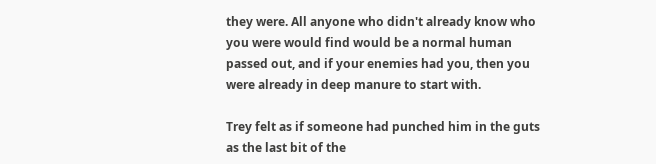they were. All anyone who didn't already know who you were would find would be a normal human passed out, and if your enemies had you, then you were already in deep manure to start with.

Trey felt as if someone had punched him in the guts as the last bit of the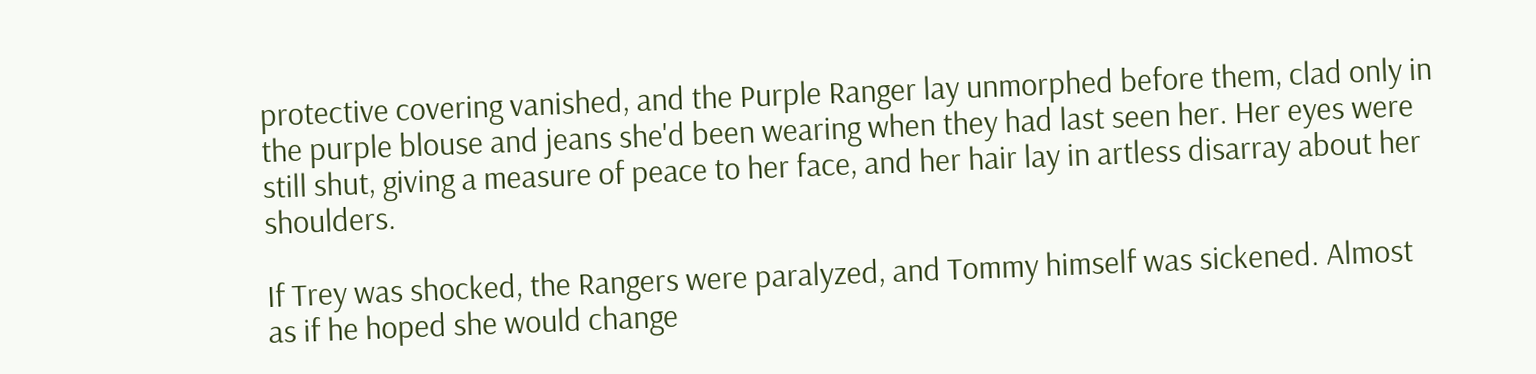protective covering vanished, and the Purple Ranger lay unmorphed before them, clad only in the purple blouse and jeans she'd been wearing when they had last seen her. Her eyes were still shut, giving a measure of peace to her face, and her hair lay in artless disarray about her shoulders.

If Trey was shocked, the Rangers were paralyzed, and Tommy himself was sickened. Almost as if he hoped she would change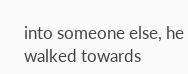into someone else, he walked towards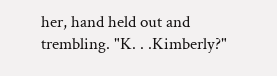her, hand held out and trembling. "K. . .Kimberly?"